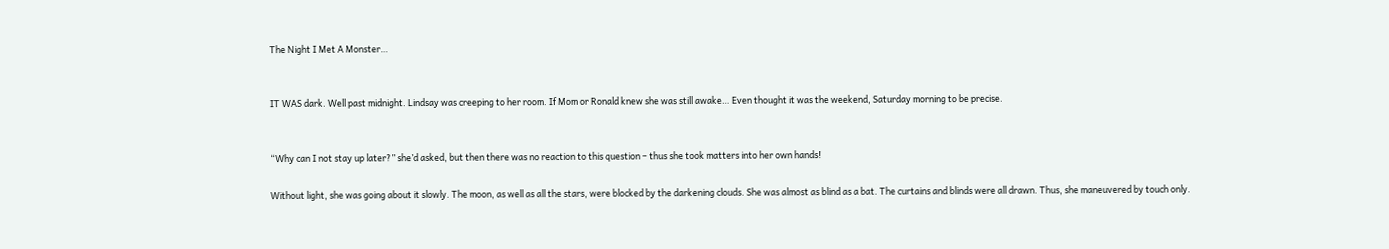The Night I Met A Monster…


IT WAS dark. Well past midnight. Lindsay was creeping to her room. If Mom or Ronald knew she was still awake… Even thought it was the weekend, Saturday morning to be precise.


“Why can I not stay up later?” she’d asked, but then there was no reaction to this question – thus she took matters into her own hands!

Without light, she was going about it slowly. The moon, as well as all the stars, were blocked by the darkening clouds. She was almost as blind as a bat. The curtains and blinds were all drawn. Thus, she maneuvered by touch only.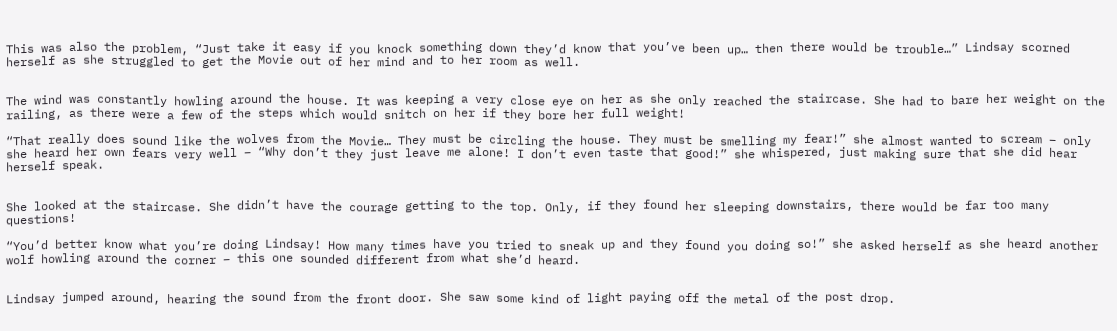This was also the problem, “Just take it easy if you knock something down they’d know that you’ve been up… then there would be trouble…” Lindsay scorned herself as she struggled to get the Movie out of her mind and to her room as well.


The wind was constantly howling around the house. It was keeping a very close eye on her as she only reached the staircase. She had to bare her weight on the railing, as there were a few of the steps which would snitch on her if they bore her full weight!

“That really does sound like the wolves from the Movie… They must be circling the house. They must be smelling my fear!” she almost wanted to scream – only she heard her own fears very well – “Why don’t they just leave me alone! I don’t even taste that good!” she whispered, just making sure that she did hear herself speak.


She looked at the staircase. She didn’t have the courage getting to the top. Only, if they found her sleeping downstairs, there would be far too many questions!

“You’d better know what you’re doing Lindsay! How many times have you tried to sneak up and they found you doing so!” she asked herself as she heard another wolf howling around the corner – this one sounded different from what she’d heard.


Lindsay jumped around, hearing the sound from the front door. She saw some kind of light paying off the metal of the post drop.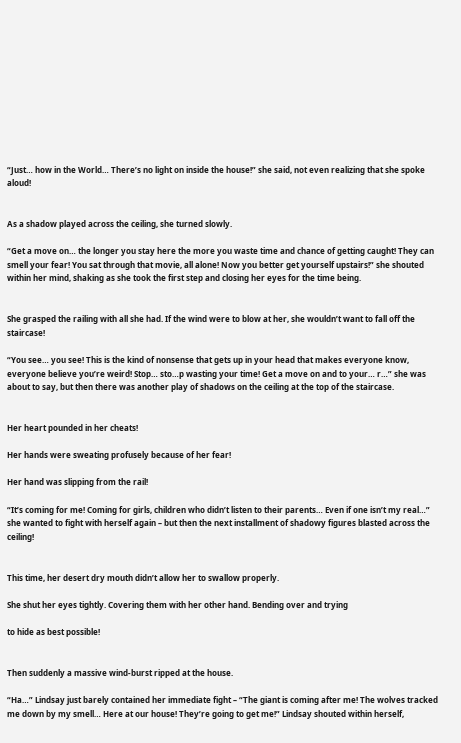“Just… how in the World… There’s no light on inside the house!” she said, not even realizing that she spoke aloud!


As a shadow played across the ceiling, she turned slowly.

“Get a move on… the longer you stay here the more you waste time and chance of getting caught! They can smell your fear! You sat through that movie, all alone! Now you better get yourself upstairs!” she shouted within her mind, shaking as she took the first step and closing her eyes for the time being.


She grasped the railing with all she had. If the wind were to blow at her, she wouldn’t want to fall off the staircase!

“You see… you see! This is the kind of nonsense that gets up in your head that makes everyone know, everyone believe you’re weird! Stop… sto…p wasting your time! Get a move on and to your… r…” she was about to say, but then there was another play of shadows on the ceiling at the top of the staircase.


Her heart pounded in her cheats!

Her hands were sweating profusely because of her fear!

Her hand was slipping from the rail!

“It’s coming for me! Coming for girls, children who didn’t listen to their parents… Even if one isn’t my real…” she wanted to fight with herself again – but then the next installment of shadowy figures blasted across the ceiling!


This time, her desert dry mouth didn’t allow her to swallow properly.

She shut her eyes tightly. Covering them with her other hand. Bending over and trying

to hide as best possible!


Then suddenly a massive wind-burst ripped at the house.

“Ha…” Lindsay just barely contained her immediate fight – “The giant is coming after me! The wolves tracked me down by my smell… Here at our house! They’re going to get me!” Lindsay shouted within herself,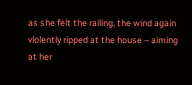as she felt the railing, the wind again violently ripped at the house – aiming at her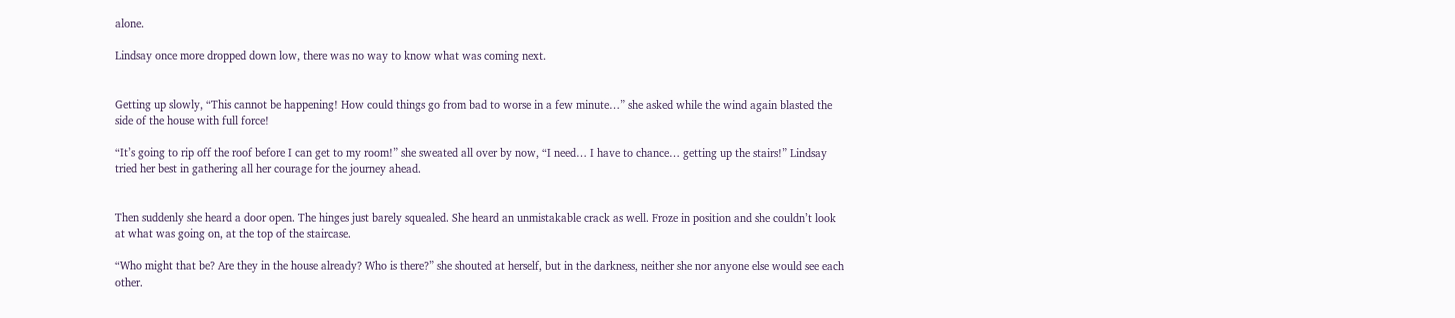alone.

Lindsay once more dropped down low, there was no way to know what was coming next.


Getting up slowly, “This cannot be happening! How could things go from bad to worse in a few minute…” she asked while the wind again blasted the side of the house with full force!

“It’s going to rip off the roof before I can get to my room!” she sweated all over by now, “I need… I have to chance… getting up the stairs!” Lindsay tried her best in gathering all her courage for the journey ahead.


Then suddenly she heard a door open. The hinges just barely squealed. She heard an unmistakable crack as well. Froze in position and she couldn’t look at what was going on, at the top of the staircase.

“Who might that be? Are they in the house already? Who is there?” she shouted at herself, but in the darkness, neither she nor anyone else would see each other.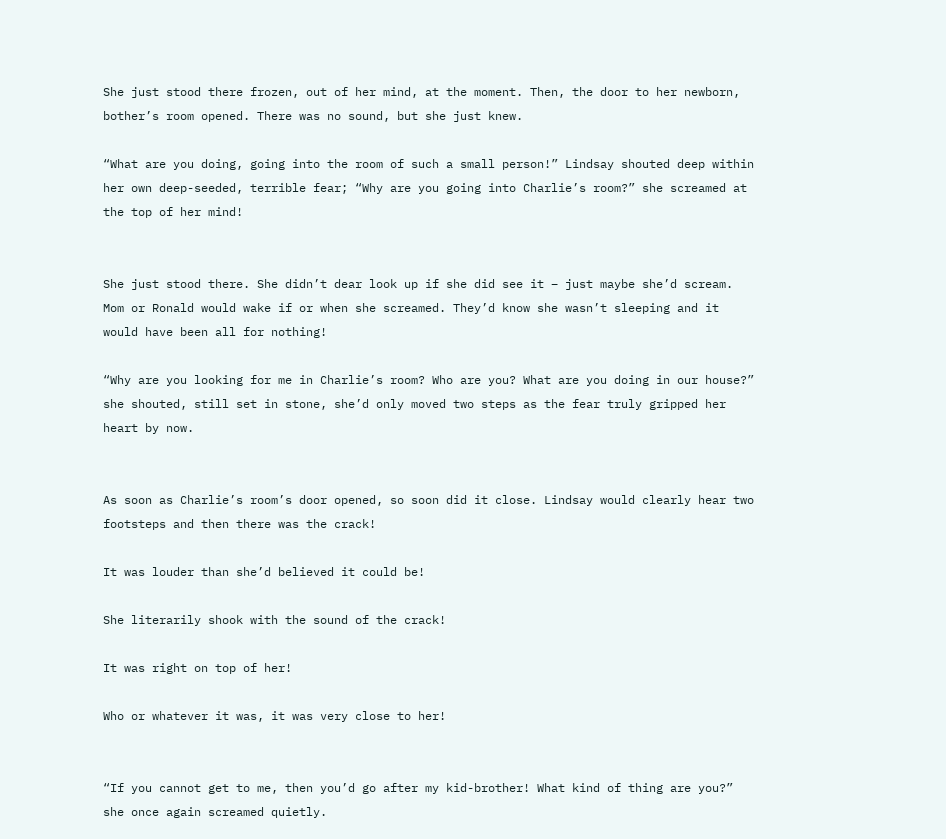She just stood there frozen, out of her mind, at the moment. Then, the door to her newborn, bother’s room opened. There was no sound, but she just knew.

“What are you doing, going into the room of such a small person!” Lindsay shouted deep within her own deep-seeded, terrible fear; “Why are you going into Charlie’s room?” she screamed at the top of her mind!


She just stood there. She didn’t dear look up if she did see it – just maybe she’d scream. Mom or Ronald would wake if or when she screamed. They’d know she wasn’t sleeping and it would have been all for nothing!

“Why are you looking for me in Charlie’s room? Who are you? What are you doing in our house?” she shouted, still set in stone, she’d only moved two steps as the fear truly gripped her heart by now.


As soon as Charlie’s room’s door opened, so soon did it close. Lindsay would clearly hear two footsteps and then there was the crack!

It was louder than she’d believed it could be!

She literarily shook with the sound of the crack!

It was right on top of her!

Who or whatever it was, it was very close to her!


“If you cannot get to me, then you’d go after my kid-brother! What kind of thing are you?” she once again screamed quietly.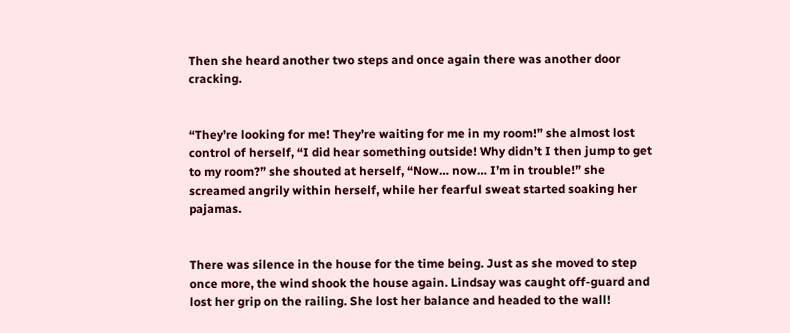Then she heard another two steps and once again there was another door cracking.


“They’re looking for me! They’re waiting for me in my room!” she almost lost control of herself, “I did hear something outside! Why didn’t I then jump to get to my room?” she shouted at herself, “Now… now… I’m in trouble!” she screamed angrily within herself, while her fearful sweat started soaking her pajamas.


There was silence in the house for the time being. Just as she moved to step once more, the wind shook the house again. Lindsay was caught off-guard and lost her grip on the railing. She lost her balance and headed to the wall!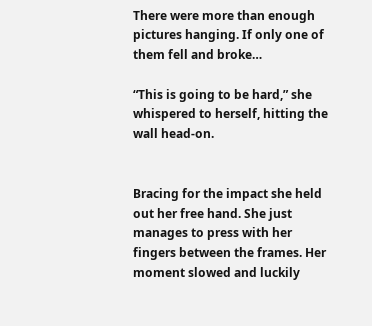There were more than enough pictures hanging. If only one of them fell and broke…

“This is going to be hard,” she whispered to herself, hitting the wall head-on.


Bracing for the impact she held out her free hand. She just manages to press with her fingers between the frames. Her moment slowed and luckily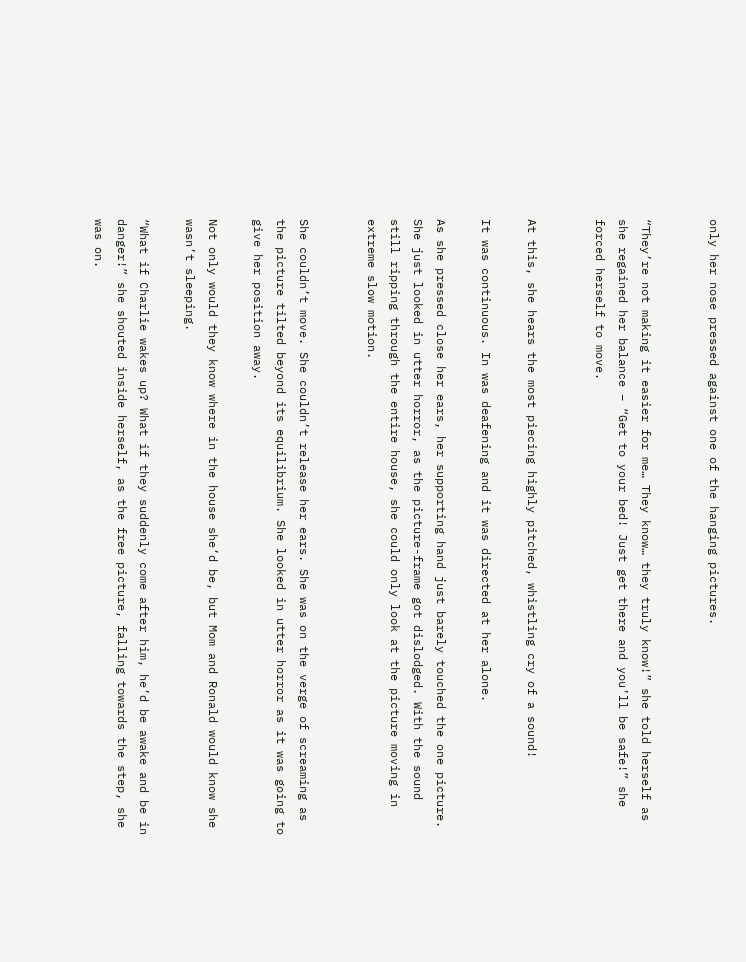only her nose pressed against one of the hanging pictures.


“They’re not making it easier for me… They know… they truly know!” she told herself as she regained her balance – “Get to your bed! Just get there and you’ll be safe!” she forced herself to move.


At this, she hears the most piecing highly pitched, whistling cry of a sound!

It was continuous. In was deafening and it was directed at her alone.

As she pressed close her ears, her supporting hand just barely touched the one picture. She just looked in utter horror, as the picture-frame got dislodged. With the sound still ripping through the entire house, she could only look at the picture moving in extreme slow motion.


She couldn’t move. She couldn’t release her ears. She was on the verge of screaming as the picture tilted beyond its equilibrium. She looked in utter horror as it was going to give her position away.

Not only would they know where in the house she’d be, but Mom and Ronald would know she wasn’t sleeping.

“What if Charlie wakes up? What if they suddenly come after him, he’d be awake and be in danger!” she shouted inside herself, as the free picture, falling towards the step, she was on.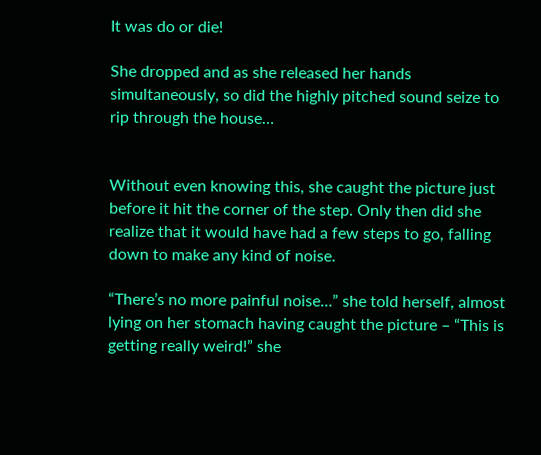It was do or die!

She dropped and as she released her hands simultaneously, so did the highly pitched sound seize to rip through the house…


Without even knowing this, she caught the picture just before it hit the corner of the step. Only then did she realize that it would have had a few steps to go, falling down to make any kind of noise.

“There’s no more painful noise…” she told herself, almost lying on her stomach having caught the picture – “This is getting really weird!” she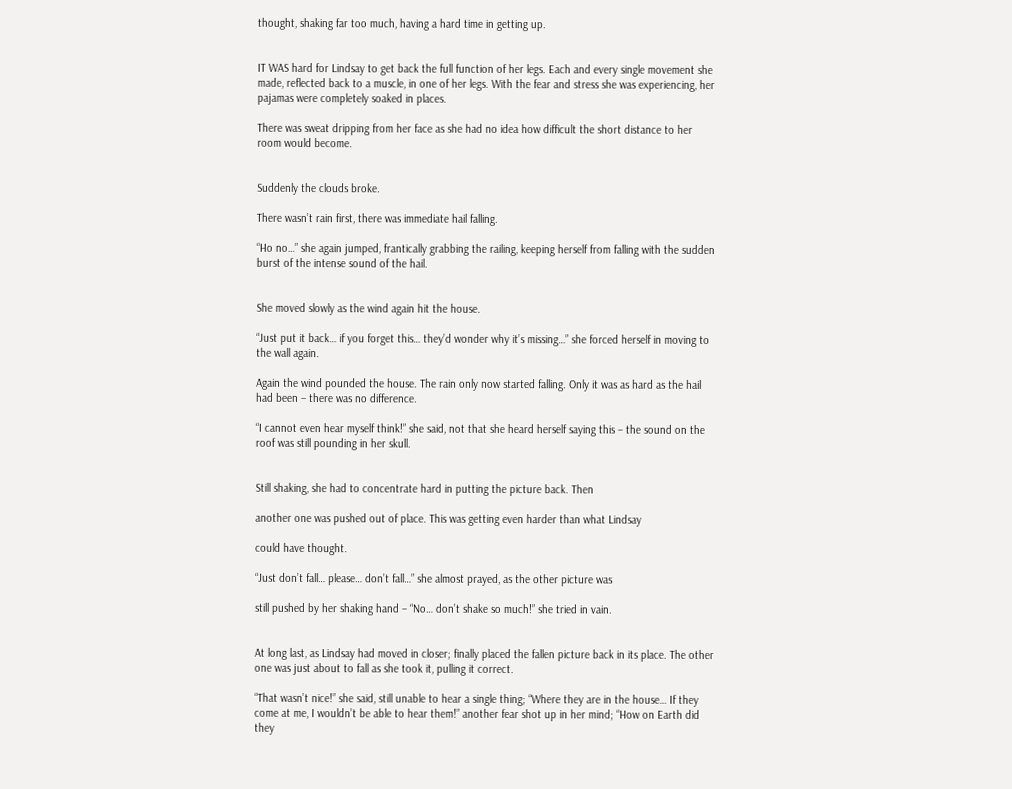thought, shaking far too much, having a hard time in getting up.


IT WAS hard for Lindsay to get back the full function of her legs. Each and every single movement she made, reflected back to a muscle, in one of her legs. With the fear and stress she was experiencing, her pajamas were completely soaked in places.

There was sweat dripping from her face as she had no idea how difficult the short distance to her room would become.


Suddenly the clouds broke.

There wasn’t rain first, there was immediate hail falling.

“Ho no…” she again jumped, frantically grabbing the railing, keeping herself from falling with the sudden burst of the intense sound of the hail.


She moved slowly as the wind again hit the house.

“Just put it back… if you forget this… they’d wonder why it’s missing…” she forced herself in moving to the wall again.

Again the wind pounded the house. The rain only now started falling. Only it was as hard as the hail had been – there was no difference.

“I cannot even hear myself think!” she said, not that she heard herself saying this – the sound on the roof was still pounding in her skull.


Still shaking, she had to concentrate hard in putting the picture back. Then

another one was pushed out of place. This was getting even harder than what Lindsay

could have thought.

“Just don’t fall… please… don’t fall…” she almost prayed, as the other picture was

still pushed by her shaking hand – “No… don’t shake so much!” she tried in vain.


At long last, as Lindsay had moved in closer; finally placed the fallen picture back in its place. The other one was just about to fall as she took it, pulling it correct.

“That wasn’t nice!” she said, still unable to hear a single thing; “Where they are in the house… If they come at me, I wouldn’t be able to hear them!” another fear shot up in her mind; “How on Earth did they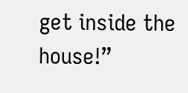get inside the house!”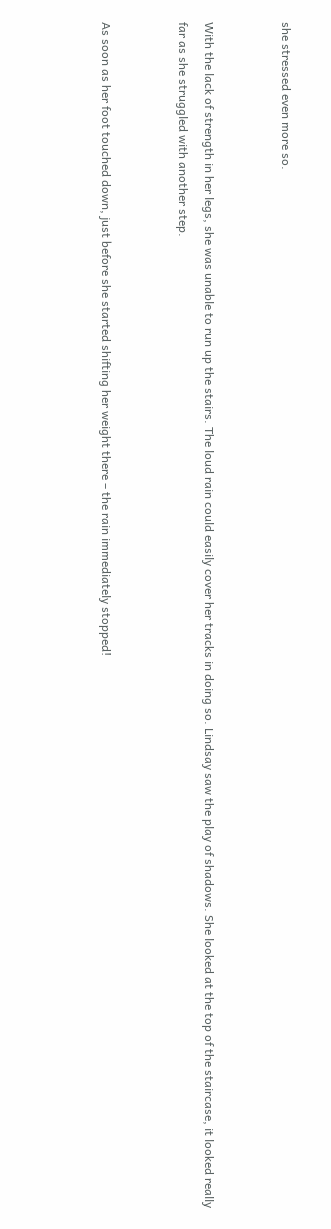she stressed even more so.


With the lack of strength in her legs, she was unable to run up the stairs. The loud rain could easily cover her tracks in doing so. Lindsay saw the play of shadows. She looked at the top of the staircase, it looked really far as she struggled with another step.


As soon as her foot touched down, just before she started shifting her weight there – the rain immediately stopped!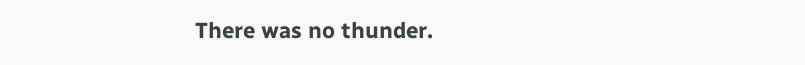There was no thunder.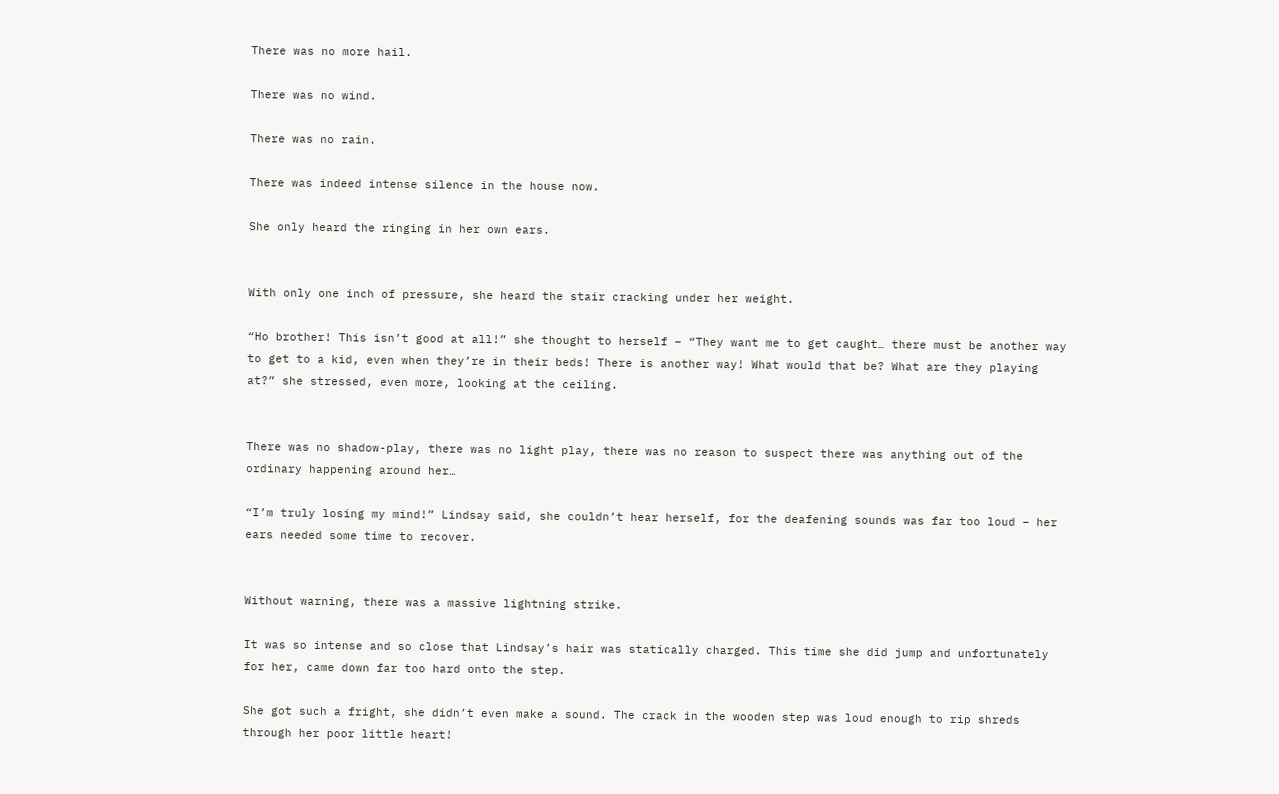There was no more hail.

There was no wind.

There was no rain.

There was indeed intense silence in the house now.

She only heard the ringing in her own ears.


With only one inch of pressure, she heard the stair cracking under her weight.

“Ho brother! This isn’t good at all!” she thought to herself – “They want me to get caught… there must be another way to get to a kid, even when they’re in their beds! There is another way! What would that be? What are they playing at?” she stressed, even more, looking at the ceiling.


There was no shadow-play, there was no light play, there was no reason to suspect there was anything out of the ordinary happening around her…

“I’m truly losing my mind!” Lindsay said, she couldn’t hear herself, for the deafening sounds was far too loud – her ears needed some time to recover.


Without warning, there was a massive lightning strike.

It was so intense and so close that Lindsay’s hair was statically charged. This time she did jump and unfortunately for her, came down far too hard onto the step.

She got such a fright, she didn’t even make a sound. The crack in the wooden step was loud enough to rip shreds through her poor little heart!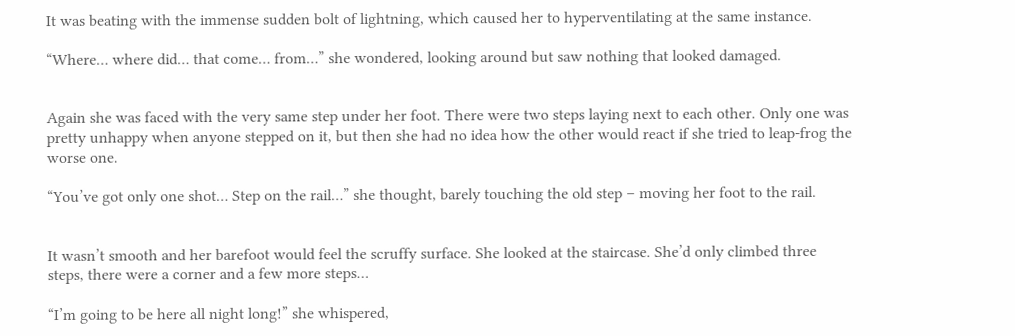It was beating with the immense sudden bolt of lightning, which caused her to hyperventilating at the same instance.

“Where… where did… that come… from…” she wondered, looking around but saw nothing that looked damaged.


Again she was faced with the very same step under her foot. There were two steps laying next to each other. Only one was pretty unhappy when anyone stepped on it, but then she had no idea how the other would react if she tried to leap-frog the worse one.

“You’ve got only one shot… Step on the rail…” she thought, barely touching the old step – moving her foot to the rail.


It wasn’t smooth and her barefoot would feel the scruffy surface. She looked at the staircase. She’d only climbed three steps, there were a corner and a few more steps…

“I’m going to be here all night long!” she whispered,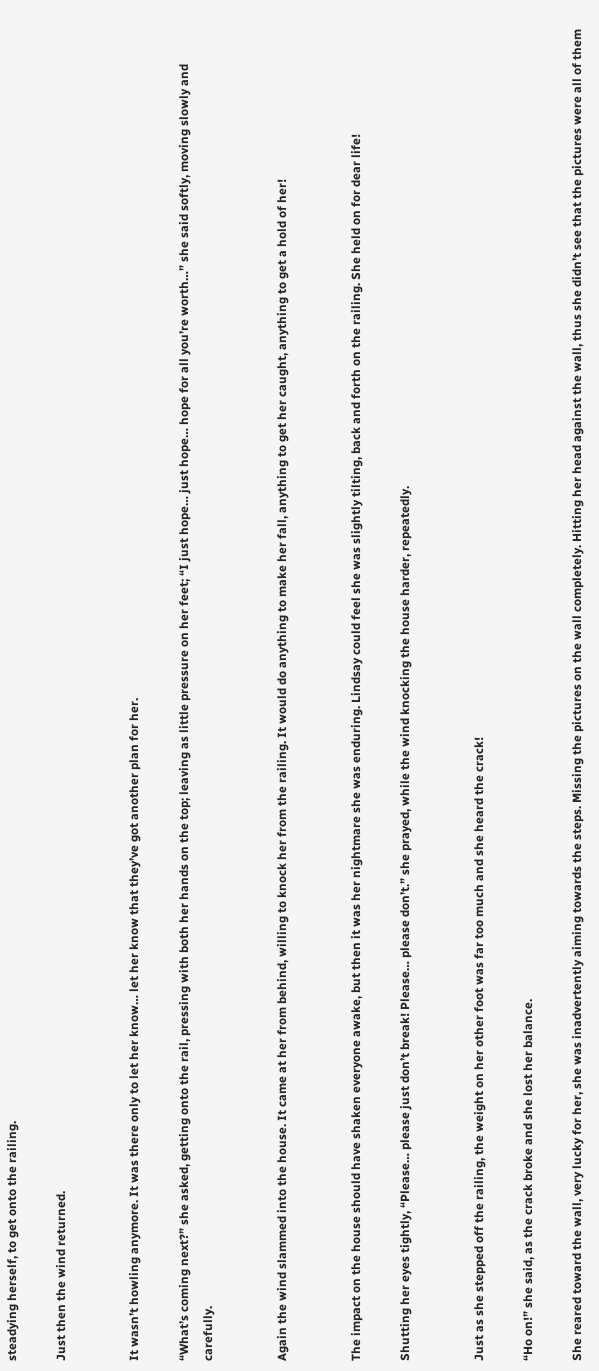steadying herself, to get onto the railing.

Just then the wind returned.


It wasn’t howling anymore. It was there only to let her know… let her know that they’ve got another plan for her.

“What’s coming next?” she asked, getting onto the rail, pressing with both her hands on the top; leaving as little pressure on her feet; “I just hope… just hope… hope for all you’re worth…” she said softly, moving slowly and carefully.


Again the wind slammed into the house. It came at her from behind, willing to knock her from the railing. It would do anything to make her fall, anything to get her caught, anything to get a hold of her!


The impact on the house should have shaken everyone awake, but then it was her nightmare she was enduring. Lindsay could feel she was slightly tilting, back and forth on the railing. She held on for dear life!

Shutting her eyes tightly, “Please… please just don’t break! Please… please don’t.” she prayed, while the wind knocking the house harder, repeatedly.


Just as she stepped off the railing, the weight on her other foot was far too much and she heard the crack!

“Ho on!” she said, as the crack broke and she lost her balance.

She reared toward the wall, very lucky for her, she was inadvertently aiming towards the steps. Missing the pictures on the wall completely. Hitting her head against the wall, thus she didn’t see that the pictures were all of them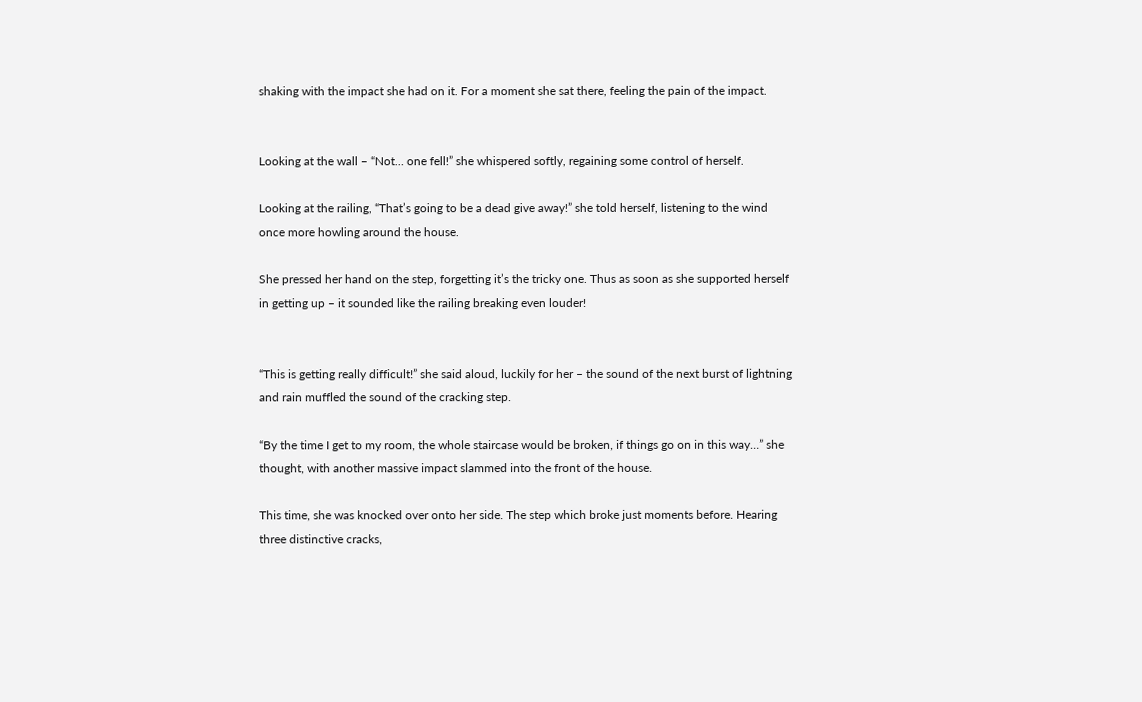shaking with the impact she had on it. For a moment she sat there, feeling the pain of the impact.


Looking at the wall – “Not… one fell!” she whispered softly, regaining some control of herself.

Looking at the railing, “That’s going to be a dead give away!” she told herself, listening to the wind once more howling around the house.

She pressed her hand on the step, forgetting it’s the tricky one. Thus as soon as she supported herself in getting up – it sounded like the railing breaking even louder!


“This is getting really difficult!” she said aloud, luckily for her – the sound of the next burst of lightning and rain muffled the sound of the cracking step.

“By the time I get to my room, the whole staircase would be broken, if things go on in this way…” she thought, with another massive impact slammed into the front of the house.

This time, she was knocked over onto her side. The step which broke just moments before. Hearing three distinctive cracks,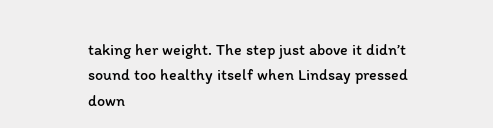taking her weight. The step just above it didn’t sound too healthy itself when Lindsay pressed down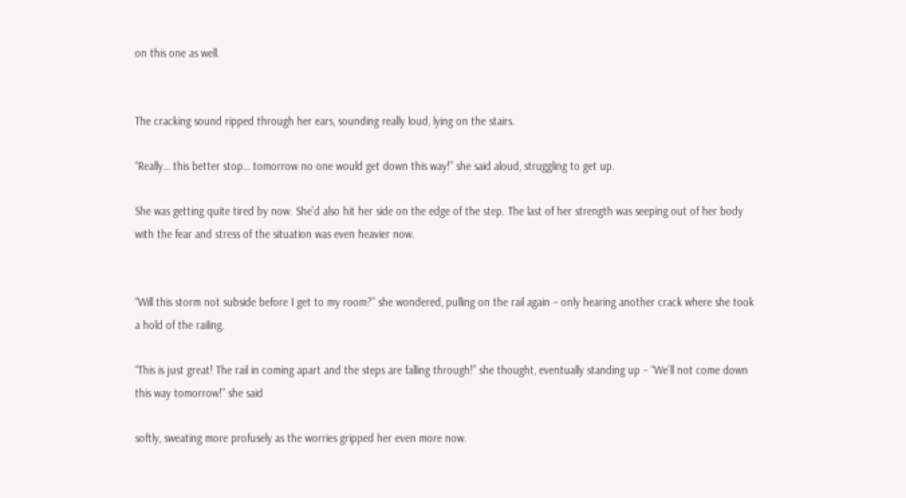on this one as well.


The cracking sound ripped through her ears, sounding really loud, lying on the stairs.

“Really… this better stop… tomorrow no one would get down this way!” she said aloud, struggling to get up.

She was getting quite tired by now. She’d also hit her side on the edge of the step. The last of her strength was seeping out of her body with the fear and stress of the situation was even heavier now.


“Will this storm not subside before I get to my room?” she wondered, pulling on the rail again – only hearing another crack where she took a hold of the railing.

“This is just great! The rail in coming apart and the steps are falling through!” she thought, eventually standing up – “We’ll not come down this way tomorrow!” she said

softly, sweating more profusely as the worries gripped her even more now.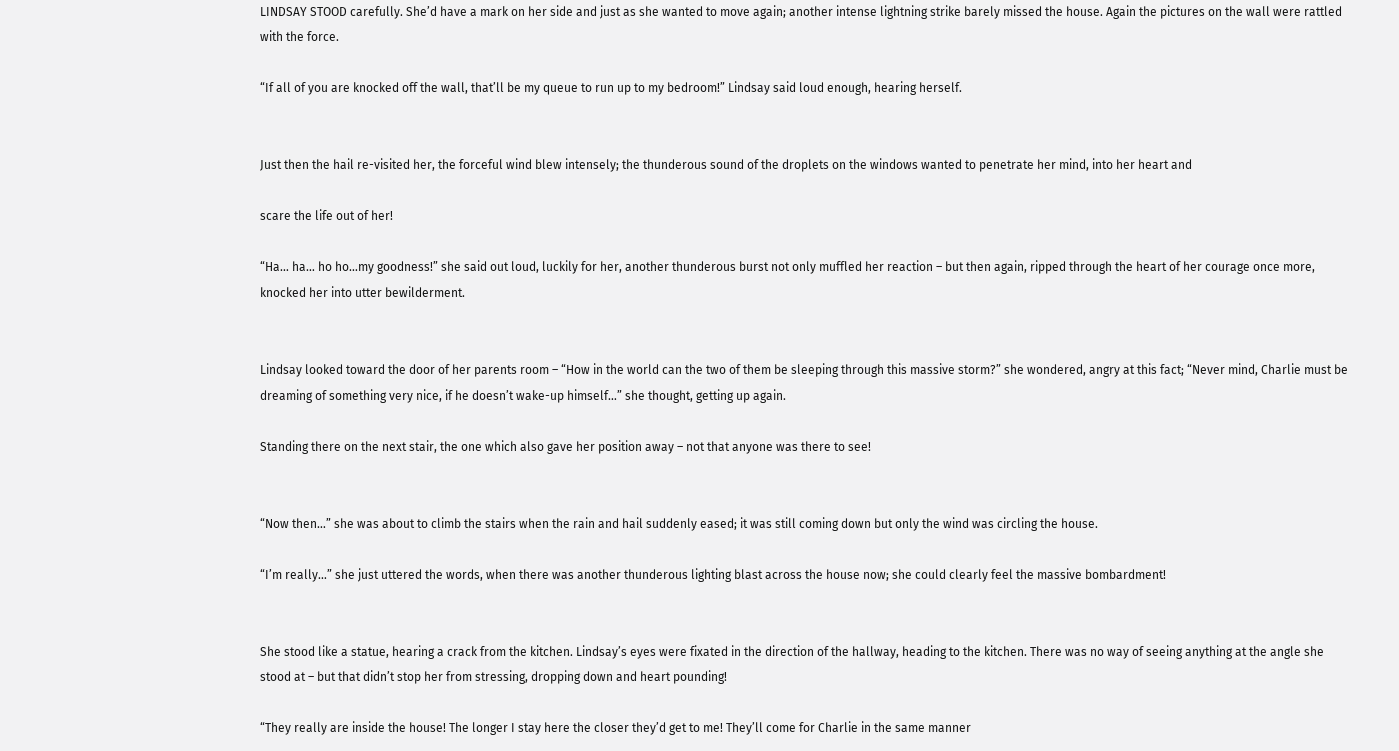LINDSAY STOOD carefully. She’d have a mark on her side and just as she wanted to move again; another intense lightning strike barely missed the house. Again the pictures on the wall were rattled with the force.

“If all of you are knocked off the wall, that’ll be my queue to run up to my bedroom!” Lindsay said loud enough, hearing herself.


Just then the hail re-visited her, the forceful wind blew intensely; the thunderous sound of the droplets on the windows wanted to penetrate her mind, into her heart and

scare the life out of her!

“Ha… ha… ho ho…my goodness!” she said out loud, luckily for her, another thunderous burst not only muffled her reaction – but then again, ripped through the heart of her courage once more, knocked her into utter bewilderment.


Lindsay looked toward the door of her parents room – “How in the world can the two of them be sleeping through this massive storm?” she wondered, angry at this fact; “Never mind, Charlie must be dreaming of something very nice, if he doesn’t wake-up himself…” she thought, getting up again.

Standing there on the next stair, the one which also gave her position away – not that anyone was there to see!


“Now then…” she was about to climb the stairs when the rain and hail suddenly eased; it was still coming down but only the wind was circling the house.

“I’m really…” she just uttered the words, when there was another thunderous lighting blast across the house now; she could clearly feel the massive bombardment!


She stood like a statue, hearing a crack from the kitchen. Lindsay’s eyes were fixated in the direction of the hallway, heading to the kitchen. There was no way of seeing anything at the angle she stood at – but that didn’t stop her from stressing, dropping down and heart pounding!

“They really are inside the house! The longer I stay here the closer they’d get to me! They’ll come for Charlie in the same manner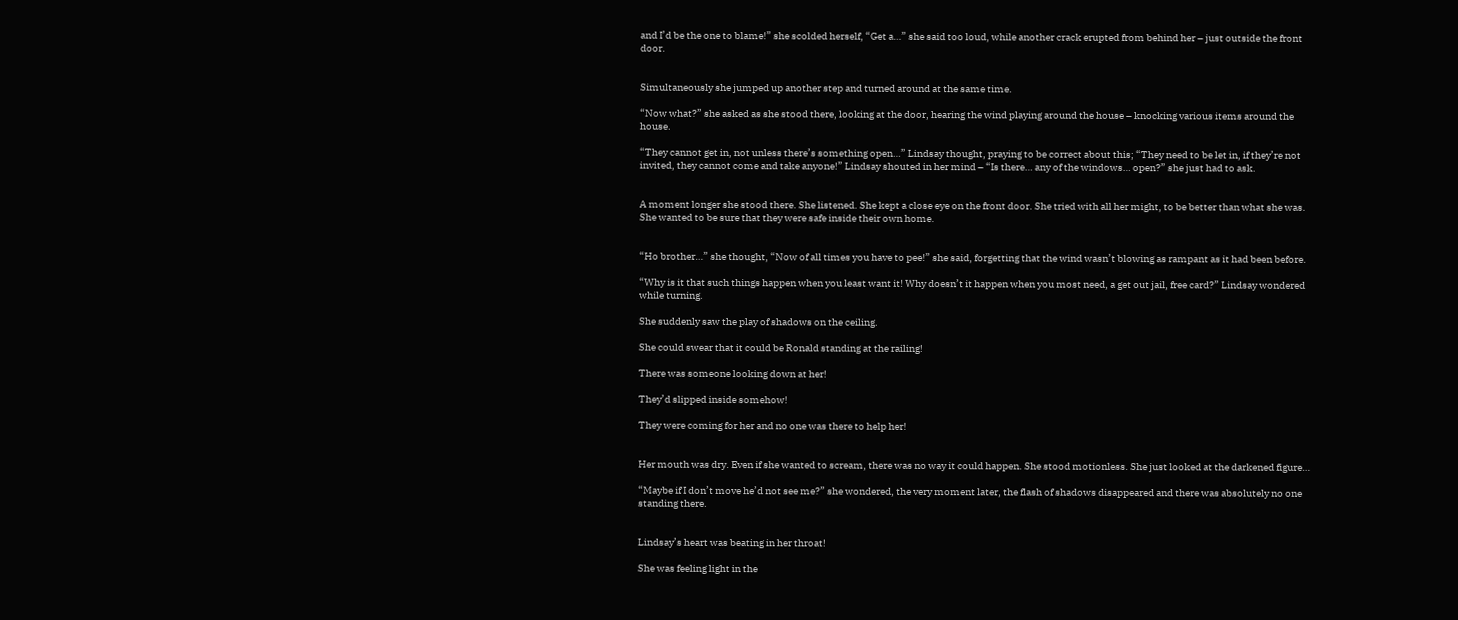and I’d be the one to blame!” she scolded herself, “Get a…” she said too loud, while another crack erupted from behind her – just outside the front door.


Simultaneously she jumped up another step and turned around at the same time.

“Now what?” she asked as she stood there, looking at the door, hearing the wind playing around the house – knocking various items around the house.

“They cannot get in, not unless there’s something open…” Lindsay thought, praying to be correct about this; “They need to be let in, if they’re not invited, they cannot come and take anyone!” Lindsay shouted in her mind – “Is there… any of the windows… open?” she just had to ask.


A moment longer she stood there. She listened. She kept a close eye on the front door. She tried with all her might, to be better than what she was. She wanted to be sure that they were safe inside their own home.


“Ho brother…” she thought, “Now of all times you have to pee!” she said, forgetting that the wind wasn’t blowing as rampant as it had been before.

“Why is it that such things happen when you least want it! Why doesn’t it happen when you most need, a get out jail, free card?” Lindsay wondered while turning.

She suddenly saw the play of shadows on the ceiling.

She could swear that it could be Ronald standing at the railing!

There was someone looking down at her!

They’d slipped inside somehow!

They were coming for her and no one was there to help her!


Her mouth was dry. Even if she wanted to scream, there was no way it could happen. She stood motionless. She just looked at the darkened figure…

“Maybe if I don’t move he’d not see me?” she wondered, the very moment later, the flash of shadows disappeared and there was absolutely no one standing there.


Lindsay’s heart was beating in her throat!

She was feeling light in the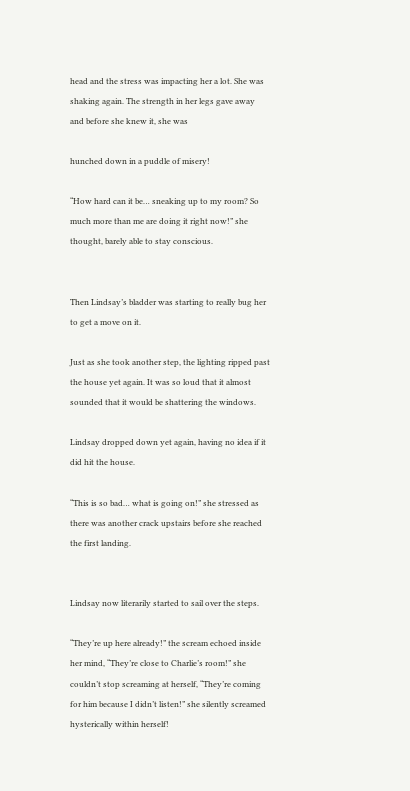head and the stress was impacting her a lot. She was shaking again. The strength in her legs gave away and before she knew it, she was

hunched down in a puddle of misery!

“How hard can it be… sneaking up to my room? So much more than me are doing it right now!” she thought, barely able to stay conscious.


Then Lindsay’s bladder was starting to really bug her to get a move on it.

Just as she took another step, the lighting ripped past the house yet again. It was so loud that it almost sounded that it would be shattering the windows.

Lindsay dropped down yet again, having no idea if it did hit the house.

“This is so bad… what is going on!” she stressed as there was another crack upstairs before she reached the first landing.


Lindsay now literarily started to sail over the steps.

“They’re up here already!” the scream echoed inside her mind, “They’re close to Charlie’s room!” she couldn’t stop screaming at herself, “They’re coming for him because I didn’t listen!” she silently screamed hysterically within herself!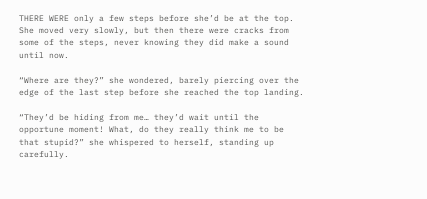THERE WERE only a few steps before she’d be at the top. She moved very slowly, but then there were cracks from some of the steps, never knowing they did make a sound until now.

“Where are they?” she wondered, barely piercing over the edge of the last step before she reached the top landing.

“They’d be hiding from me… they’d wait until the opportune moment! What, do they really think me to be that stupid?” she whispered to herself, standing up carefully.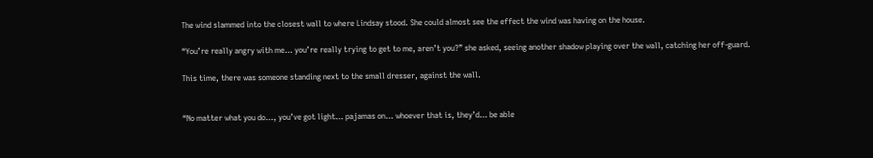The wind slammed into the closest wall to where Lindsay stood. She could almost see the effect the wind was having on the house.

“You’re really angry with me… you’re really trying to get to me, aren’t you?” she asked, seeing another shadow playing over the wall, catching her off-guard.

This time, there was someone standing next to the small dresser, against the wall.


“No matter what you do…, you’ve got light… pajamas on… whoever that is, they’d… be able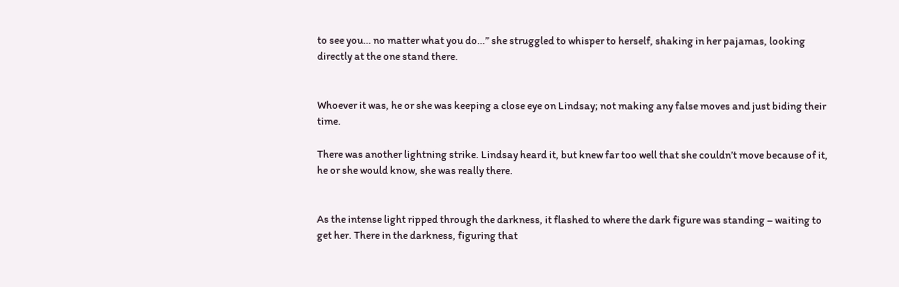to see you… no matter what you do…” she struggled to whisper to herself, shaking in her pajamas, looking directly at the one stand there.


Whoever it was, he or she was keeping a close eye on Lindsay; not making any false moves and just biding their time.

There was another lightning strike. Lindsay heard it, but knew far too well that she couldn’t move because of it, he or she would know, she was really there.


As the intense light ripped through the darkness, it flashed to where the dark figure was standing – waiting to get her. There in the darkness, figuring that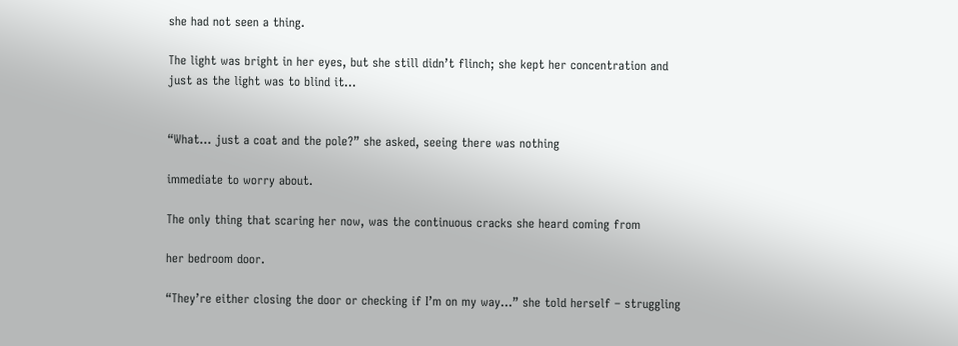she had not seen a thing.

The light was bright in her eyes, but she still didn’t flinch; she kept her concentration and just as the light was to blind it…


“What… just a coat and the pole?” she asked, seeing there was nothing

immediate to worry about.

The only thing that scaring her now, was the continuous cracks she heard coming from

her bedroom door.

“They’re either closing the door or checking if I’m on my way…” she told herself – struggling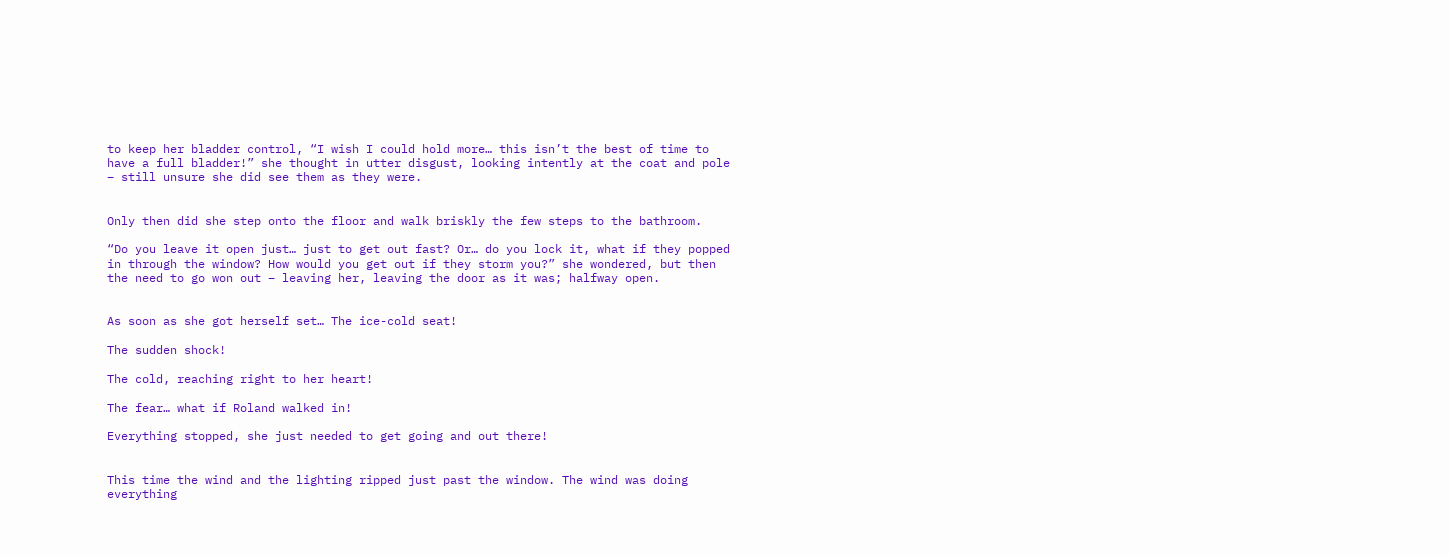to keep her bladder control, “I wish I could hold more… this isn’t the best of time to have a full bladder!” she thought in utter disgust, looking intently at the coat and pole – still unsure she did see them as they were.


Only then did she step onto the floor and walk briskly the few steps to the bathroom.

“Do you leave it open just… just to get out fast? Or… do you lock it, what if they popped in through the window? How would you get out if they storm you?” she wondered, but then the need to go won out – leaving her, leaving the door as it was; halfway open.


As soon as she got herself set… The ice-cold seat!

The sudden shock!

The cold, reaching right to her heart!

The fear… what if Roland walked in!

Everything stopped, she just needed to get going and out there!


This time the wind and the lighting ripped just past the window. The wind was doing everything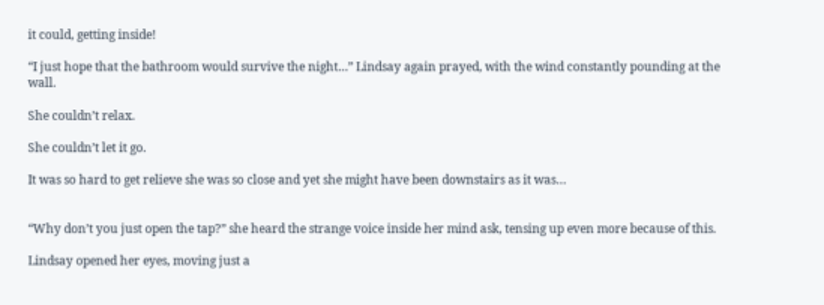it could, getting inside!

“I just hope that the bathroom would survive the night…” Lindsay again prayed, with the wind constantly pounding at the wall.

She couldn’t relax.

She couldn’t let it go.

It was so hard to get relieve she was so close and yet she might have been downstairs as it was…


“Why don’t you just open the tap?” she heard the strange voice inside her mind ask, tensing up even more because of this.

Lindsay opened her eyes, moving just a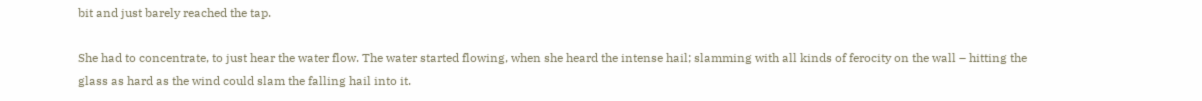bit and just barely reached the tap.

She had to concentrate, to just hear the water flow. The water started flowing, when she heard the intense hail; slamming with all kinds of ferocity on the wall – hitting the glass as hard as the wind could slam the falling hail into it.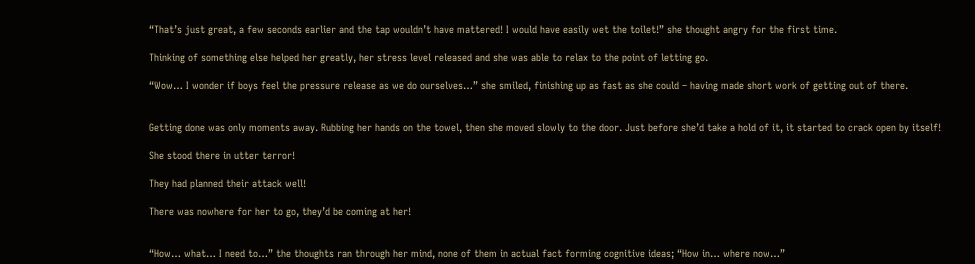“That’s just great, a few seconds earlier and the tap wouldn’t have mattered! I would have easily wet the toilet!” she thought angry for the first time.

Thinking of something else helped her greatly, her stress level released and she was able to relax to the point of letting go.

“Wow… I wonder if boys feel the pressure release as we do ourselves…” she smiled, finishing up as fast as she could – having made short work of getting out of there.


Getting done was only moments away. Rubbing her hands on the towel, then she moved slowly to the door. Just before she’d take a hold of it, it started to crack open by itself!

She stood there in utter terror!

They had planned their attack well!

There was nowhere for her to go, they’d be coming at her!


“How… what… I need to…” the thoughts ran through her mind, none of them in actual fact forming cognitive ideas; “How in… where now…”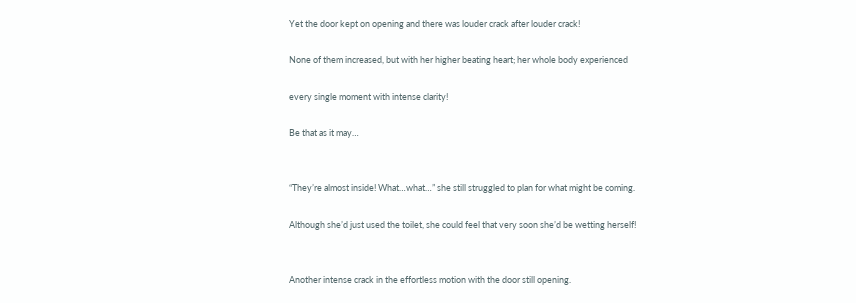Yet the door kept on opening and there was louder crack after louder crack!

None of them increased, but with her higher beating heart; her whole body experienced

every single moment with intense clarity!

Be that as it may…


“They’re almost inside! What…what…” she still struggled to plan for what might be coming.

Although she’d just used the toilet, she could feel that very soon she’d be wetting herself!


Another intense crack in the effortless motion with the door still opening.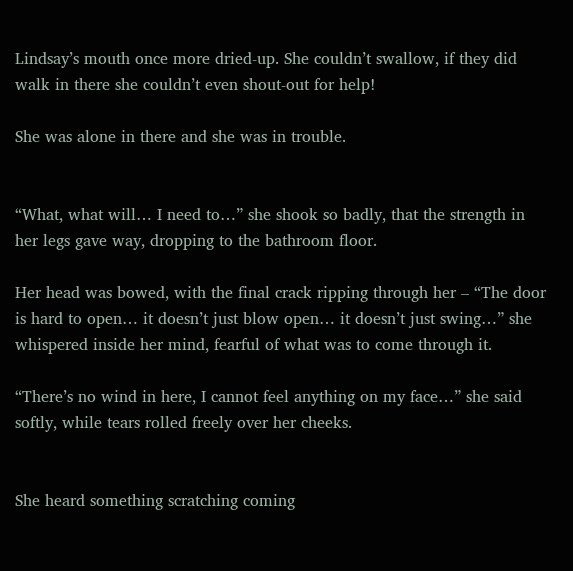Lindsay’s mouth once more dried-up. She couldn’t swallow, if they did walk in there she couldn’t even shout-out for help!

She was alone in there and she was in trouble.


“What, what will… I need to…” she shook so badly, that the strength in her legs gave way, dropping to the bathroom floor.

Her head was bowed, with the final crack ripping through her – “The door is hard to open… it doesn’t just blow open… it doesn’t just swing…” she whispered inside her mind, fearful of what was to come through it.

“There’s no wind in here, I cannot feel anything on my face…” she said softly, while tears rolled freely over her cheeks.


She heard something scratching coming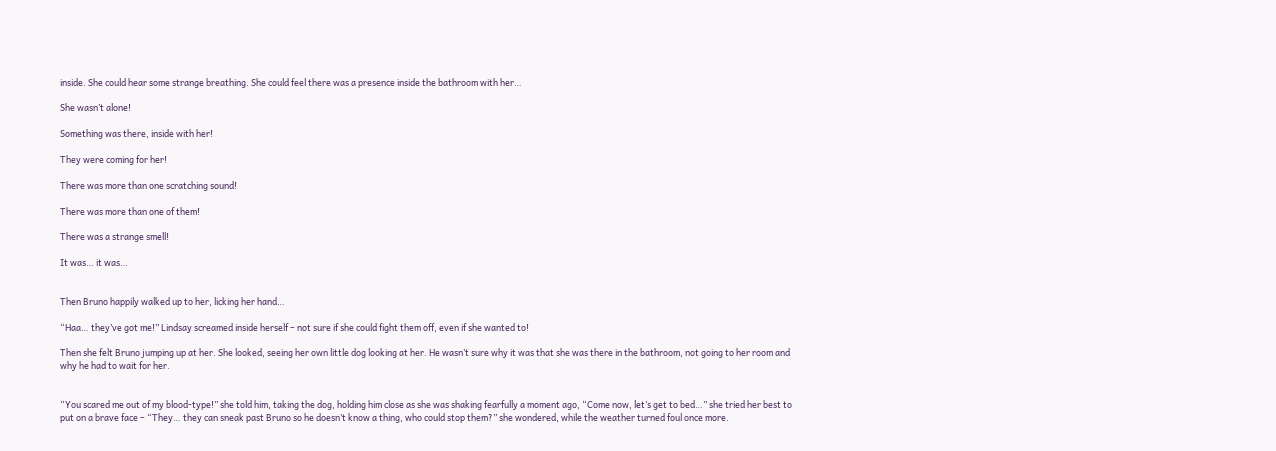inside. She could hear some strange breathing. She could feel there was a presence inside the bathroom with her…

She wasn’t alone!

Something was there, inside with her!

They were coming for her!

There was more than one scratching sound!

There was more than one of them!

There was a strange smell!

It was… it was…


Then Bruno happily walked up to her, licking her hand…

“Haa… they’ve got me!” Lindsay screamed inside herself – not sure if she could fight them off, even if she wanted to!

Then she felt Bruno jumping up at her. She looked, seeing her own little dog looking at her. He wasn’t sure why it was that she was there in the bathroom, not going to her room and why he had to wait for her.


“You scared me out of my blood-type!” she told him, taking the dog, holding him close as she was shaking fearfully a moment ago, “Come now, let’s get to bed…” she tried her best to put on a brave face – “They… they can sneak past Bruno so he doesn’t know a thing, who could stop them?” she wondered, while the weather turned foul once more.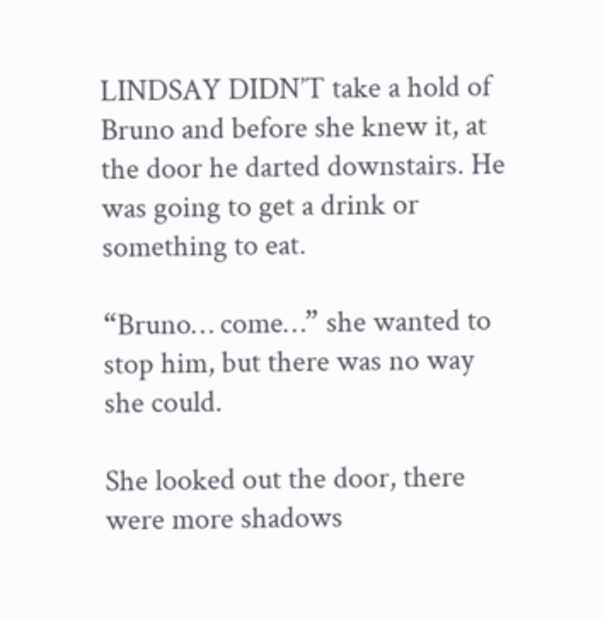LINDSAY DIDN’T take a hold of Bruno and before she knew it, at the door he darted downstairs. He was going to get a drink or something to eat.

“Bruno… come…” she wanted to stop him, but there was no way she could.

She looked out the door, there were more shadows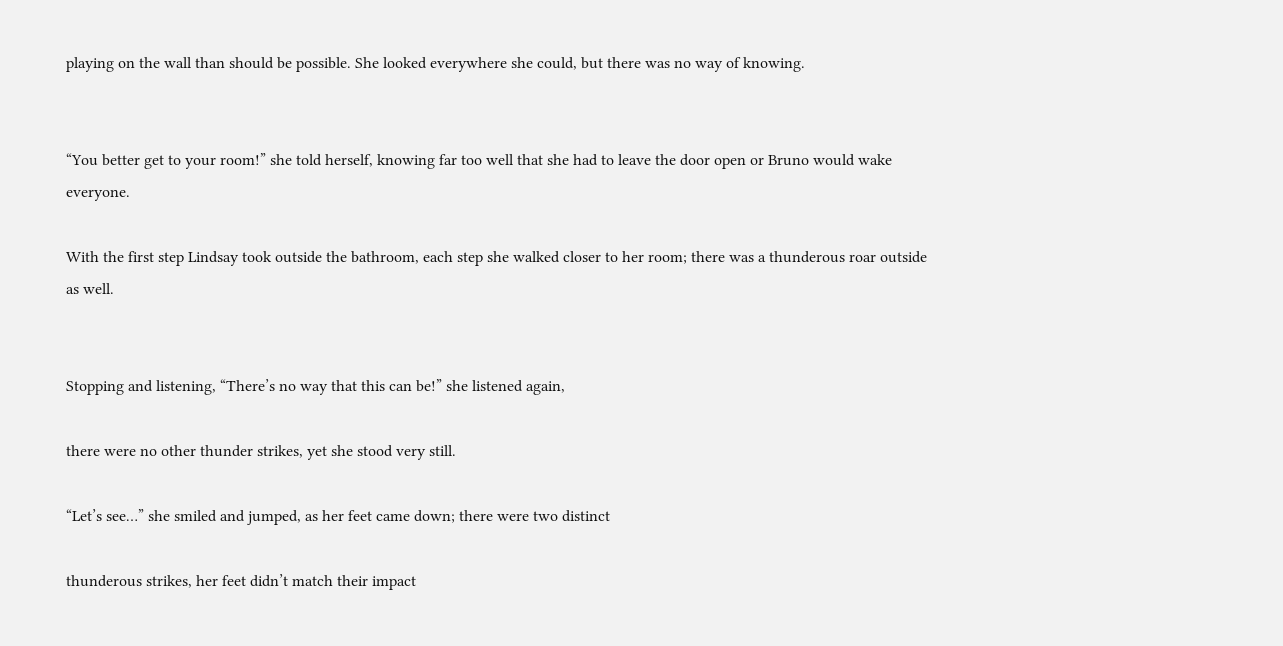playing on the wall than should be possible. She looked everywhere she could, but there was no way of knowing.


“You better get to your room!” she told herself, knowing far too well that she had to leave the door open or Bruno would wake everyone.

With the first step Lindsay took outside the bathroom, each step she walked closer to her room; there was a thunderous roar outside as well.


Stopping and listening, “There’s no way that this can be!” she listened again,

there were no other thunder strikes, yet she stood very still.

“Let’s see…” she smiled and jumped, as her feet came down; there were two distinct

thunderous strikes, her feet didn’t match their impact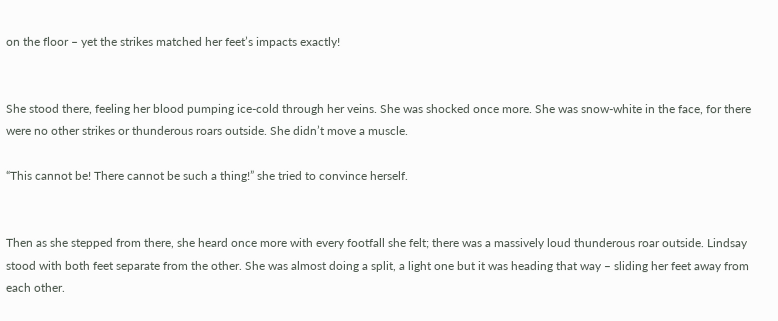on the floor – yet the strikes matched her feet’s impacts exactly!


She stood there, feeling her blood pumping ice-cold through her veins. She was shocked once more. She was snow-white in the face, for there were no other strikes or thunderous roars outside. She didn’t move a muscle.

“This cannot be! There cannot be such a thing!” she tried to convince herself.


Then as she stepped from there, she heard once more with every footfall she felt; there was a massively loud thunderous roar outside. Lindsay stood with both feet separate from the other. She was almost doing a split, a light one but it was heading that way – sliding her feet away from each other.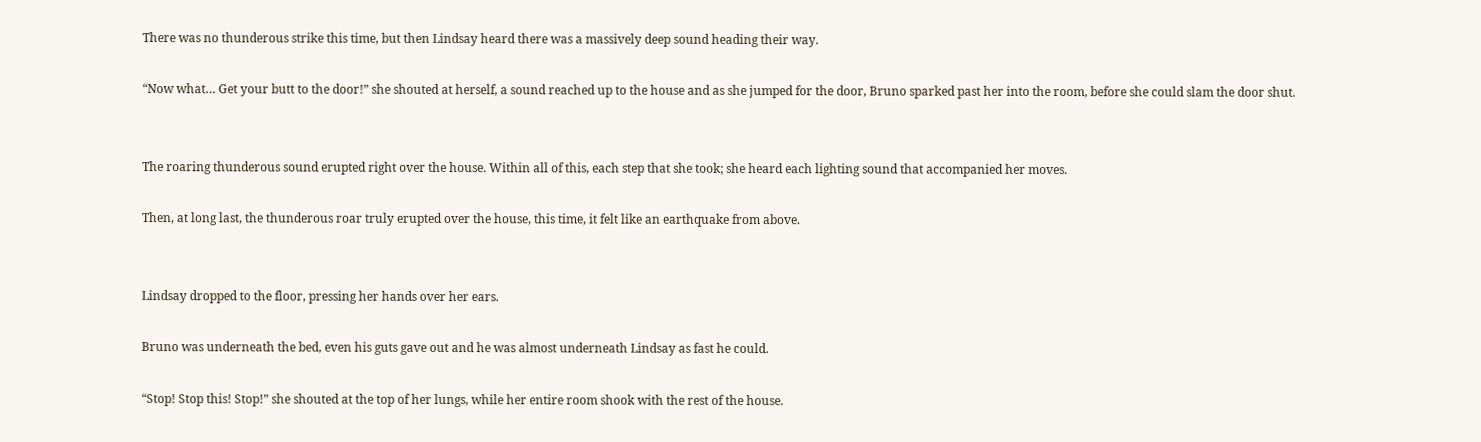There was no thunderous strike this time, but then Lindsay heard there was a massively deep sound heading their way.

“Now what… Get your butt to the door!” she shouted at herself, a sound reached up to the house and as she jumped for the door, Bruno sparked past her into the room, before she could slam the door shut.


The roaring thunderous sound erupted right over the house. Within all of this, each step that she took; she heard each lighting sound that accompanied her moves.

Then, at long last, the thunderous roar truly erupted over the house, this time, it felt like an earthquake from above.


Lindsay dropped to the floor, pressing her hands over her ears.

Bruno was underneath the bed, even his guts gave out and he was almost underneath Lindsay as fast he could.

“Stop! Stop this! Stop!” she shouted at the top of her lungs, while her entire room shook with the rest of the house.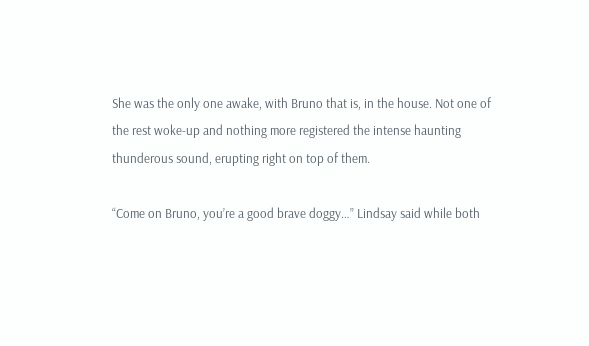She was the only one awake, with Bruno that is, in the house. Not one of the rest woke-up and nothing more registered the intense haunting thunderous sound, erupting right on top of them.

“Come on Bruno, you’re a good brave doggy…” Lindsay said while both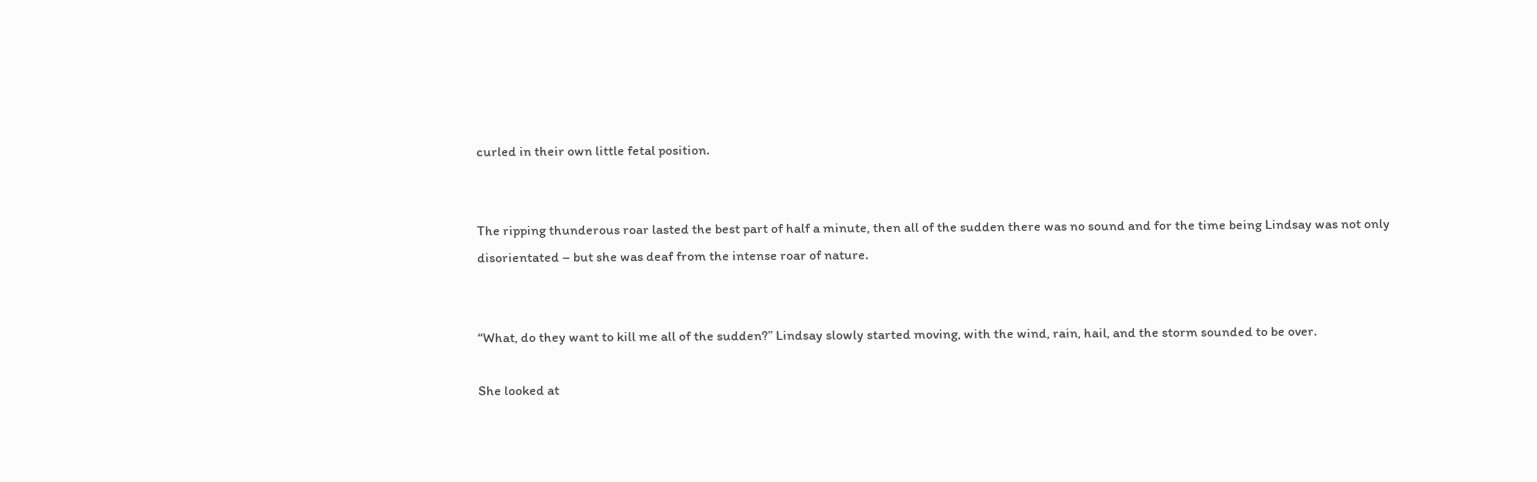curled in their own little fetal position.


The ripping thunderous roar lasted the best part of half a minute, then all of the sudden there was no sound and for the time being Lindsay was not only disorientated – but she was deaf from the intense roar of nature.


“What, do they want to kill me all of the sudden?” Lindsay slowly started moving, with the wind, rain, hail, and the storm sounded to be over.

She looked at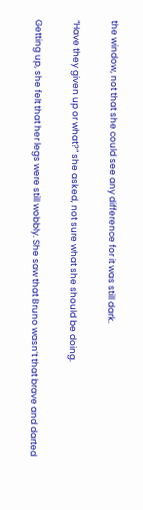the window, not that she could see any difference for it was still dark.

“Have they given up or what?” she asked, not sure what she should be doing.

Getting up, she felt that her legs were still wobbly. She saw that Bruno wasn’t that brave and darted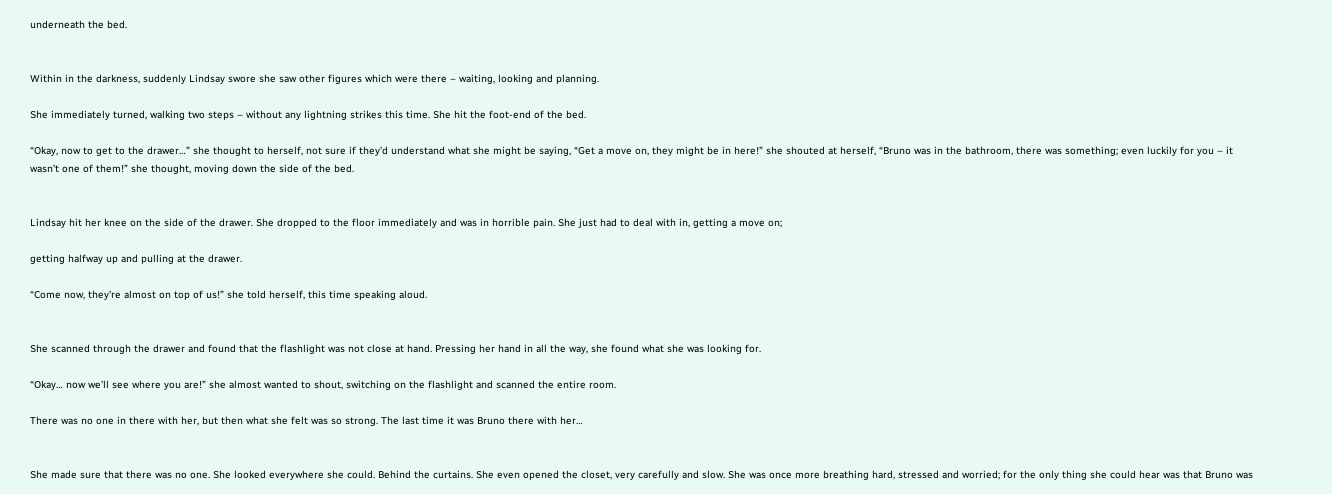underneath the bed.


Within in the darkness, suddenly Lindsay swore she saw other figures which were there – waiting, looking and planning.

She immediately turned, walking two steps – without any lightning strikes this time. She hit the foot-end of the bed.

“Okay, now to get to the drawer…” she thought to herself, not sure if they’d understand what she might be saying, “Get a move on, they might be in here!” she shouted at herself, “Bruno was in the bathroom, there was something; even luckily for you – it wasn’t one of them!” she thought, moving down the side of the bed.


Lindsay hit her knee on the side of the drawer. She dropped to the floor immediately and was in horrible pain. She just had to deal with in, getting a move on;

getting halfway up and pulling at the drawer.

“Come now, they’re almost on top of us!” she told herself, this time speaking aloud.


She scanned through the drawer and found that the flashlight was not close at hand. Pressing her hand in all the way, she found what she was looking for.

“Okay… now we’ll see where you are!” she almost wanted to shout, switching on the flashlight and scanned the entire room.

There was no one in there with her, but then what she felt was so strong. The last time it was Bruno there with her…


She made sure that there was no one. She looked everywhere she could. Behind the curtains. She even opened the closet, very carefully and slow. She was once more breathing hard, stressed and worried; for the only thing she could hear was that Bruno was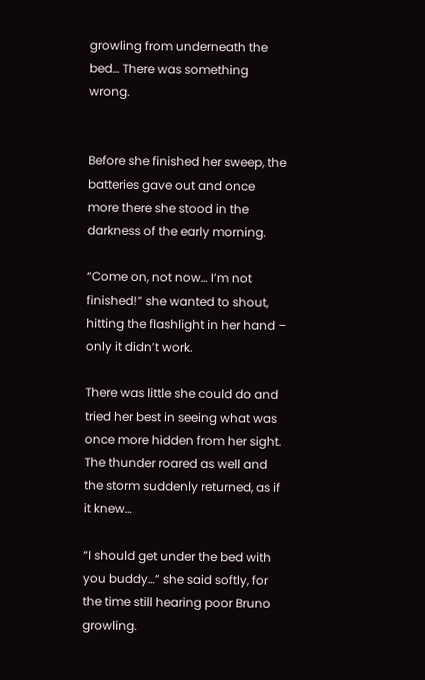growling from underneath the bed… There was something wrong.


Before she finished her sweep, the batteries gave out and once more there she stood in the darkness of the early morning.

“Come on, not now… I’m not finished!” she wanted to shout, hitting the flashlight in her hand – only it didn’t work.

There was little she could do and tried her best in seeing what was once more hidden from her sight. The thunder roared as well and the storm suddenly returned, as if it knew…

“I should get under the bed with you buddy…” she said softly, for the time still hearing poor Bruno growling.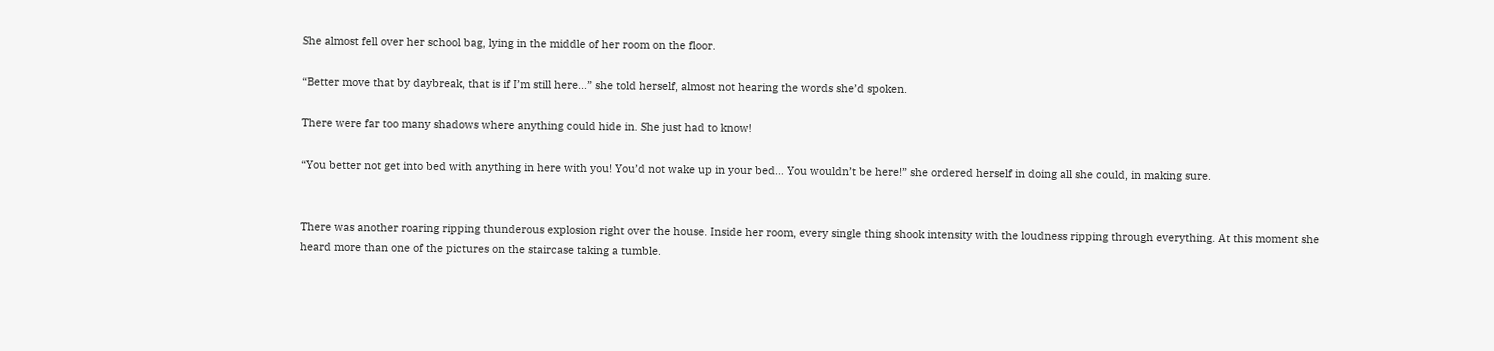She almost fell over her school bag, lying in the middle of her room on the floor.

“Better move that by daybreak, that is if I’m still here…” she told herself, almost not hearing the words she’d spoken.

There were far too many shadows where anything could hide in. She just had to know!

“You better not get into bed with anything in here with you! You’d not wake up in your bed… You wouldn’t be here!” she ordered herself in doing all she could, in making sure.


There was another roaring ripping thunderous explosion right over the house. Inside her room, every single thing shook intensity with the loudness ripping through everything. At this moment she heard more than one of the pictures on the staircase taking a tumble.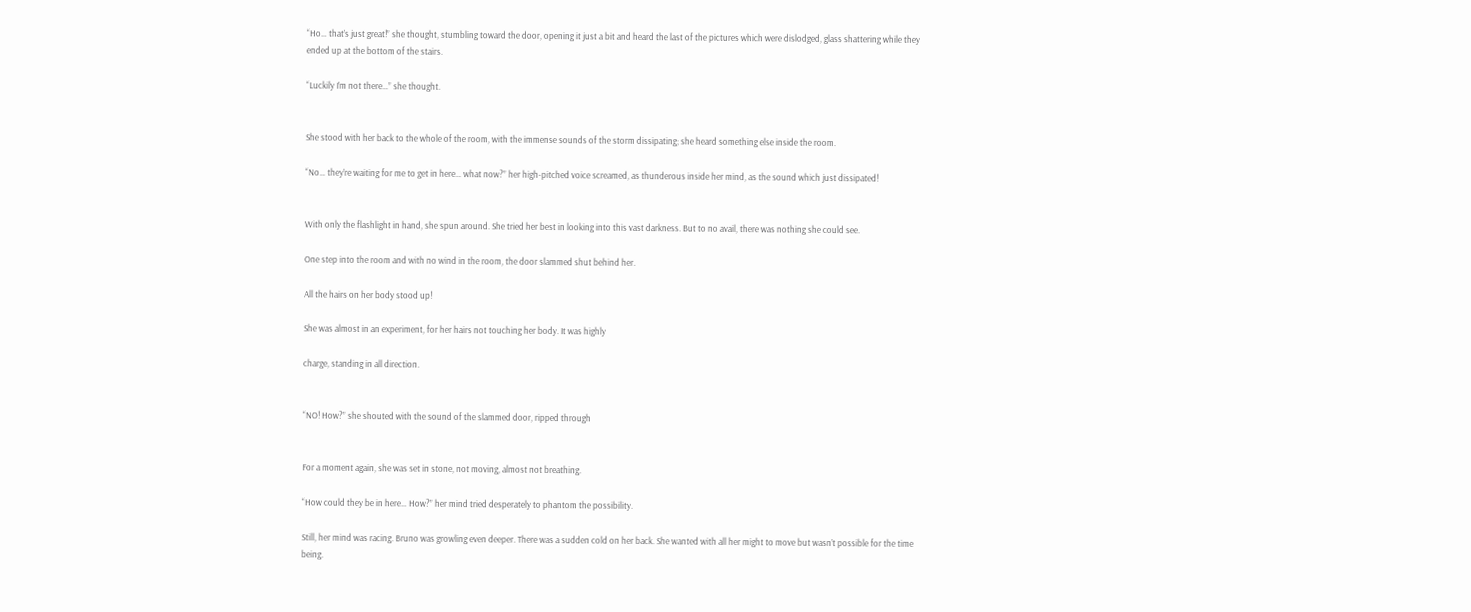“Ho… that’s just great!” she thought, stumbling toward the door, opening it just a bit and heard the last of the pictures which were dislodged, glass shattering while they ended up at the bottom of the stairs.

“Luckily I’m not there…” she thought.


She stood with her back to the whole of the room, with the immense sounds of the storm dissipating; she heard something else inside the room.

“No… they’re waiting for me to get in here… what now?” her high-pitched voice screamed, as thunderous inside her mind, as the sound which just dissipated!


With only the flashlight in hand, she spun around. She tried her best in looking into this vast darkness. But to no avail, there was nothing she could see.

One step into the room and with no wind in the room, the door slammed shut behind her.

All the hairs on her body stood up!

She was almost in an experiment, for her hairs not touching her body. It was highly

charge, standing in all direction.


“NO! How?” she shouted with the sound of the slammed door, ripped through


For a moment again, she was set in stone, not moving, almost not breathing.

“How could they be in here… How?” her mind tried desperately to phantom the possibility.

Still, her mind was racing. Bruno was growling even deeper. There was a sudden cold on her back. She wanted with all her might to move but wasn’t possible for the time being.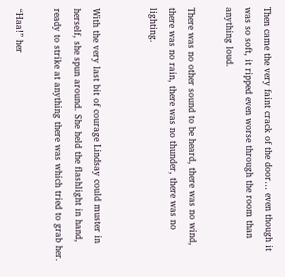Then came the very faint crack of the door… even though it was so soft, it ripped even worse through the room than anything loud.

There was no other sound to be heard, there was no wind, there was no rain, there was no thunder, there was no lighting.


With the very last bit of courage Lindsay could muster in herself, she spun around. She held the flashlight in hand, ready to strike at anything there was which tried to grab her.

“Haa!” her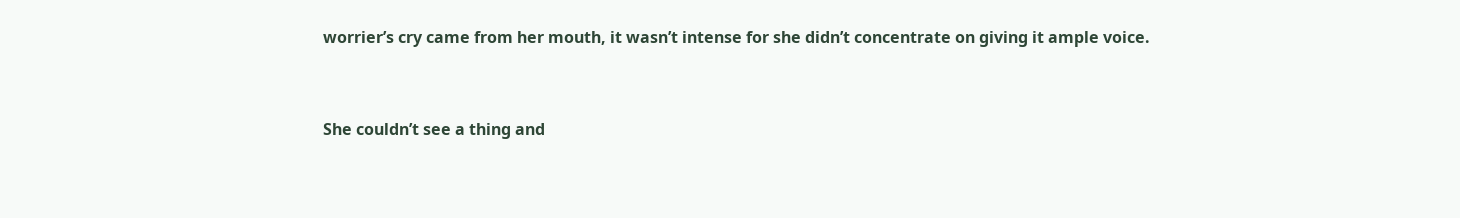worrier’s cry came from her mouth, it wasn’t intense for she didn’t concentrate on giving it ample voice.


She couldn’t see a thing and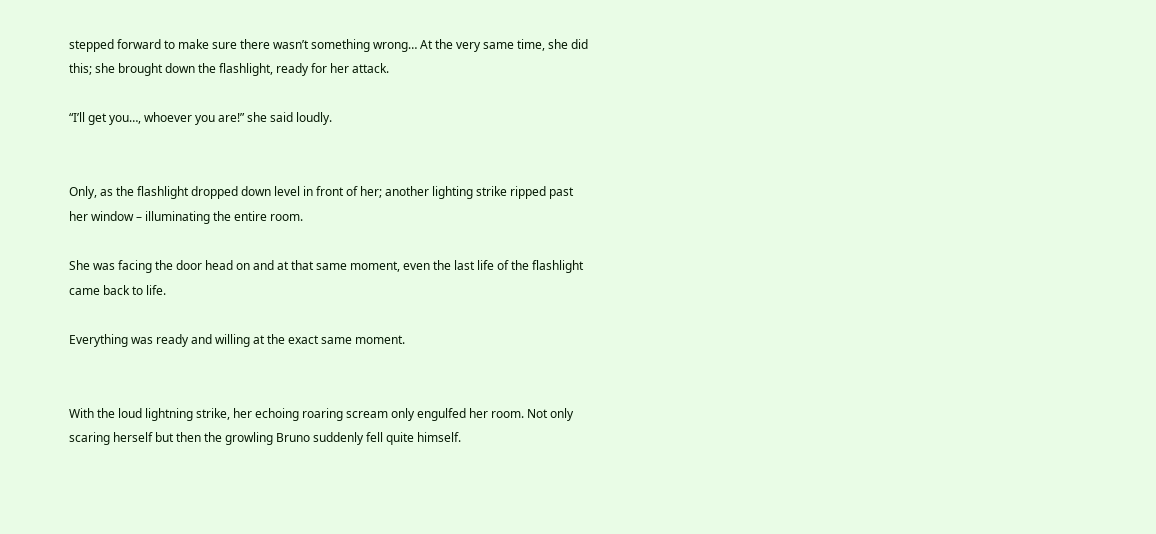stepped forward to make sure there wasn’t something wrong… At the very same time, she did this; she brought down the flashlight, ready for her attack.

“I’ll get you…, whoever you are!” she said loudly.


Only, as the flashlight dropped down level in front of her; another lighting strike ripped past her window – illuminating the entire room.

She was facing the door head on and at that same moment, even the last life of the flashlight came back to life.

Everything was ready and willing at the exact same moment.


With the loud lightning strike, her echoing roaring scream only engulfed her room. Not only scaring herself but then the growling Bruno suddenly fell quite himself.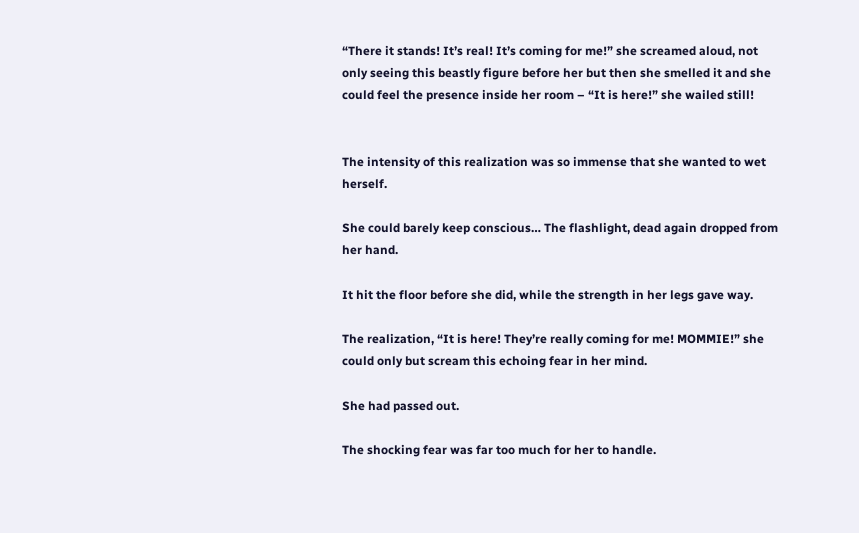“There it stands! It’s real! It’s coming for me!” she screamed aloud, not only seeing this beastly figure before her but then she smelled it and she could feel the presence inside her room – “It is here!” she wailed still!


The intensity of this realization was so immense that she wanted to wet herself.

She could barely keep conscious… The flashlight, dead again dropped from her hand.

It hit the floor before she did, while the strength in her legs gave way.

The realization, “It is here! They’re really coming for me! MOMMIE!” she could only but scream this echoing fear in her mind.

She had passed out.

The shocking fear was far too much for her to handle.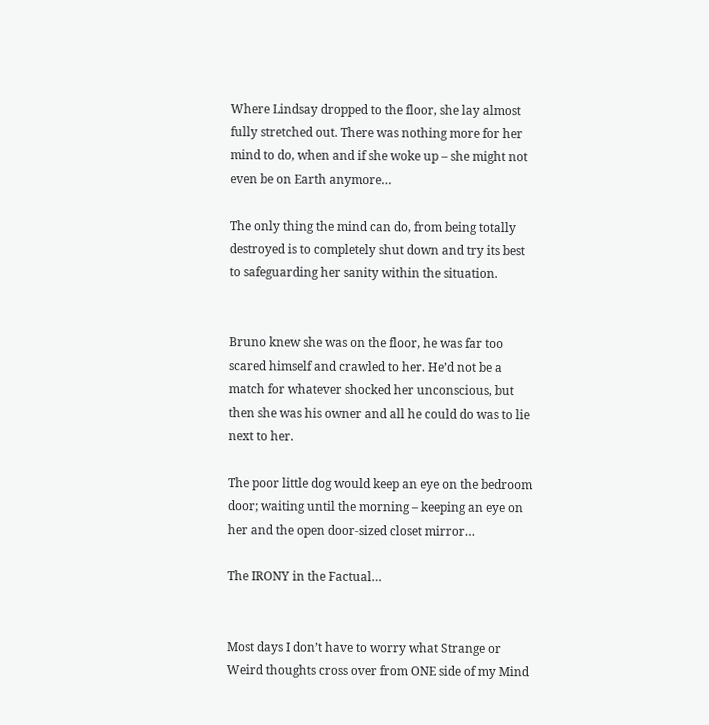Where Lindsay dropped to the floor, she lay almost fully stretched out. There was nothing more for her mind to do, when and if she woke up – she might not even be on Earth anymore…

The only thing the mind can do, from being totally destroyed is to completely shut down and try its best to safeguarding her sanity within the situation.


Bruno knew she was on the floor, he was far too scared himself and crawled to her. He’d not be a match for whatever shocked her unconscious, but then she was his owner and all he could do was to lie next to her.

The poor little dog would keep an eye on the bedroom door; waiting until the morning – keeping an eye on her and the open door-sized closet mirror…

The IRONY in the Factual…


Most days I don’t have to worry what Strange or Weird thoughts cross over from ONE side of my Mind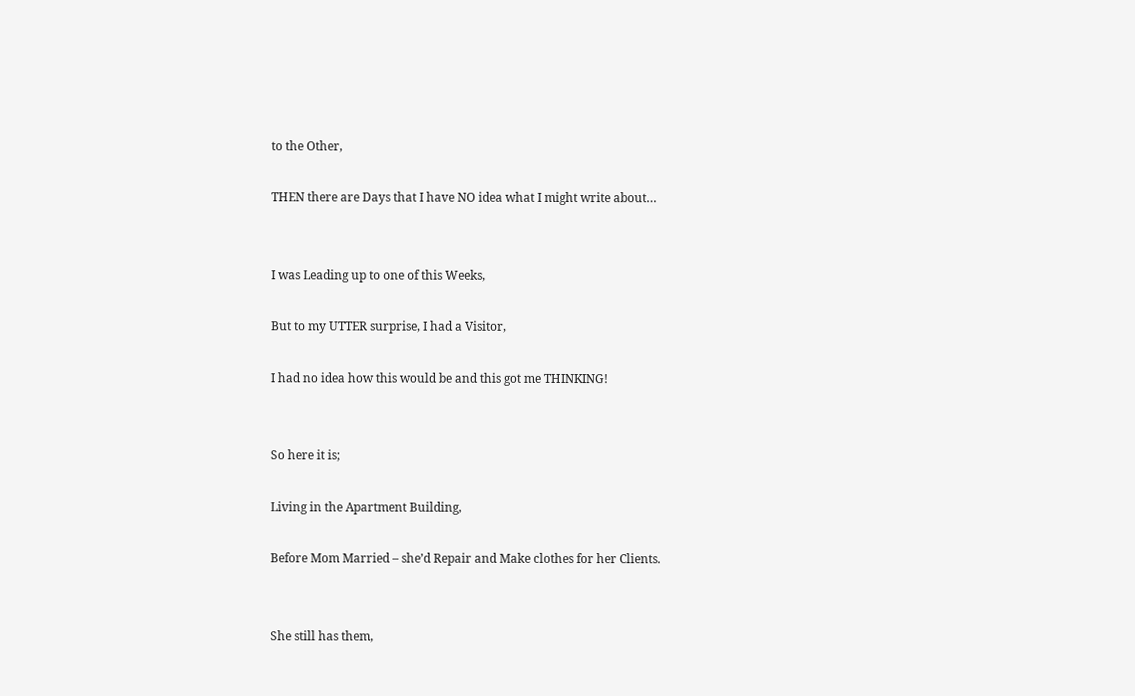to the Other,

THEN there are Days that I have NO idea what I might write about…


I was Leading up to one of this Weeks,

But to my UTTER surprise, I had a Visitor,

I had no idea how this would be and this got me THINKING!


So here it is;

Living in the Apartment Building,

Before Mom Married – she’d Repair and Make clothes for her Clients.


She still has them,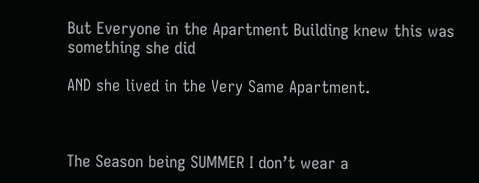But Everyone in the Apartment Building knew this was something she did

AND she lived in the Very Same Apartment.



The Season being SUMMER I don’t wear a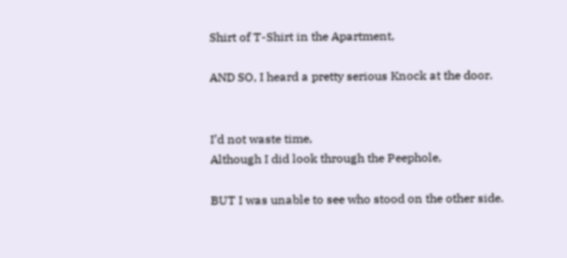Shirt of T-Shirt in the Apartment,

AND SO, I heard a pretty serious Knock at the door.


I’d not waste time,
Although I did look through the Peephole,

BUT I was unable to see who stood on the other side.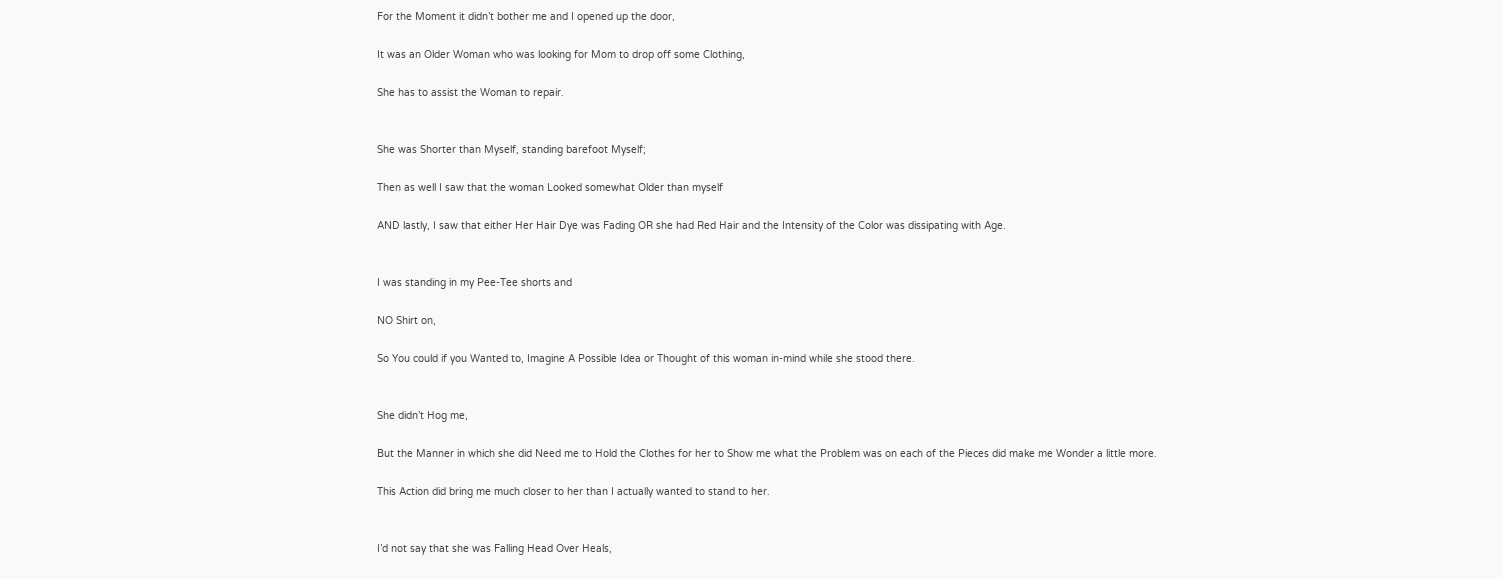For the Moment it didn’t bother me and I opened up the door,

It was an Older Woman who was looking for Mom to drop off some Clothing,

She has to assist the Woman to repair.


She was Shorter than Myself, standing barefoot Myself;

Then as well I saw that the woman Looked somewhat Older than myself

AND lastly, I saw that either Her Hair Dye was Fading OR she had Red Hair and the Intensity of the Color was dissipating with Age.


I was standing in my Pee-Tee shorts and

NO Shirt on,

So You could if you Wanted to, Imagine A Possible Idea or Thought of this woman in-mind while she stood there.


She didn’t Hog me,

But the Manner in which she did Need me to Hold the Clothes for her to Show me what the Problem was on each of the Pieces did make me Wonder a little more.

This Action did bring me much closer to her than I actually wanted to stand to her.


I’d not say that she was Falling Head Over Heals,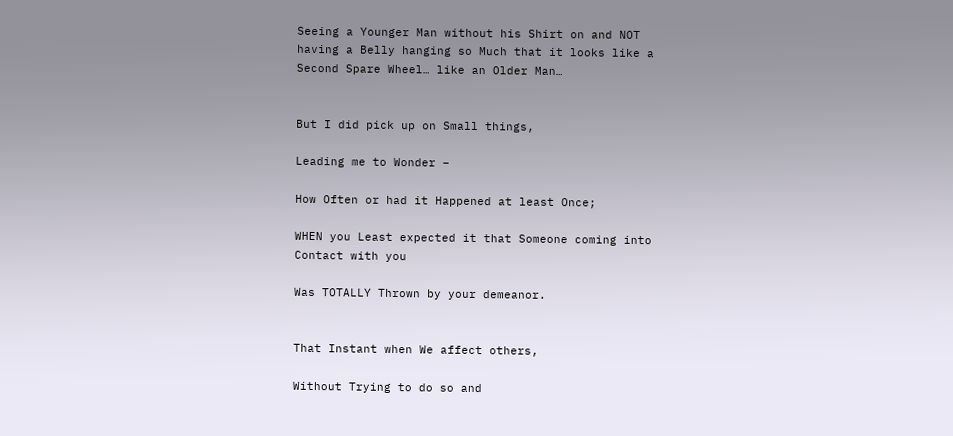Seeing a Younger Man without his Shirt on and NOT having a Belly hanging so Much that it looks like a Second Spare Wheel… like an Older Man…


But I did pick up on Small things,

Leading me to Wonder –

How Often or had it Happened at least Once;

WHEN you Least expected it that Someone coming into Contact with you

Was TOTALLY Thrown by your demeanor.


That Instant when We affect others,

Without Trying to do so and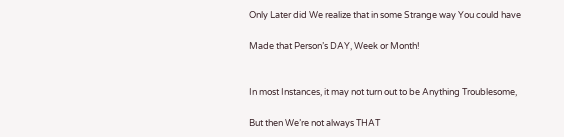Only Later did We realize that in some Strange way You could have

Made that Person’s DAY, Week or Month!


In most Instances, it may not turn out to be Anything Troublesome,

But then We’re not always THAT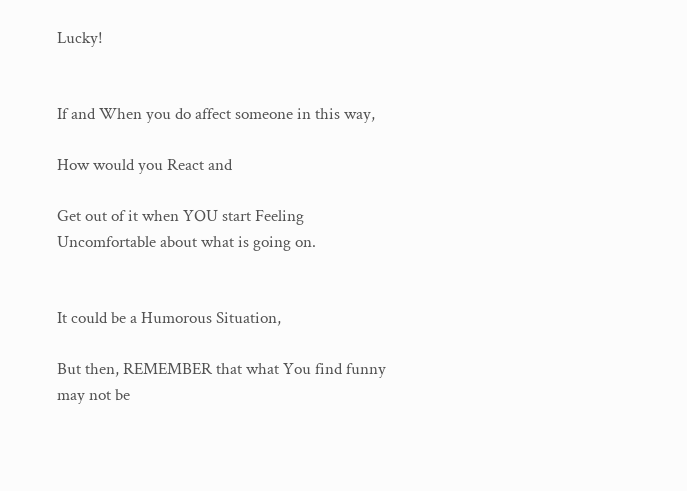Lucky!


If and When you do affect someone in this way,

How would you React and

Get out of it when YOU start Feeling Uncomfortable about what is going on.


It could be a Humorous Situation,

But then, REMEMBER that what You find funny may not be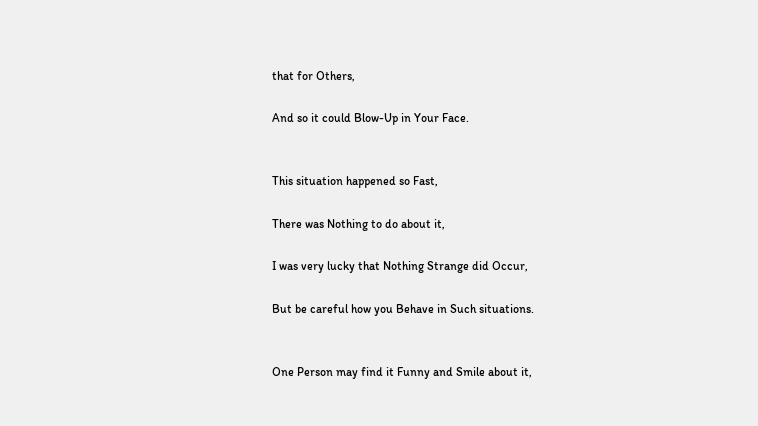that for Others,

And so it could Blow-Up in Your Face.


This situation happened so Fast,

There was Nothing to do about it,

I was very lucky that Nothing Strange did Occur,

But be careful how you Behave in Such situations.


One Person may find it Funny and Smile about it,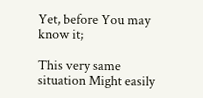Yet, before You may know it;

This very same situation Might easily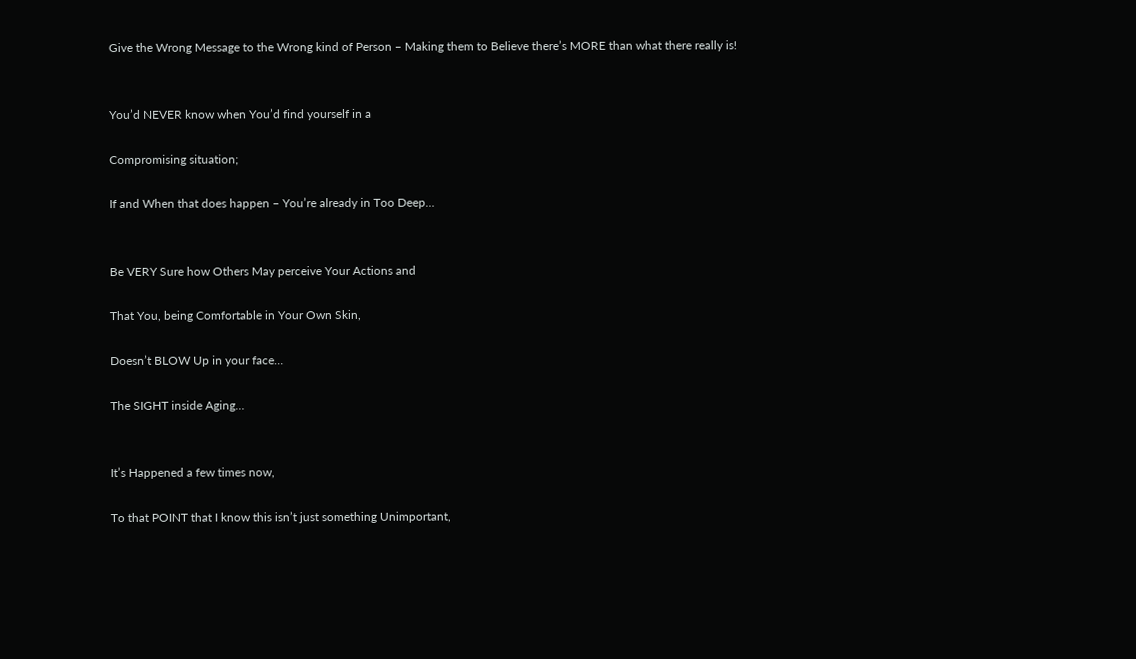Give the Wrong Message to the Wrong kind of Person – Making them to Believe there’s MORE than what there really is!


You’d NEVER know when You’d find yourself in a

Compromising situation;

If and When that does happen – You’re already in Too Deep…


Be VERY Sure how Others May perceive Your Actions and

That You, being Comfortable in Your Own Skin,

Doesn’t BLOW Up in your face…

The SIGHT inside Aging…


It’s Happened a few times now,

To that POINT that I know this isn’t just something Unimportant,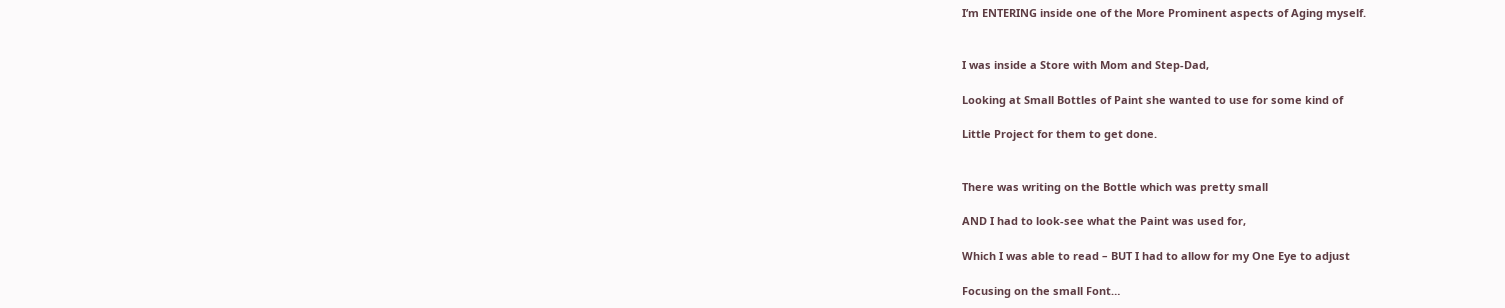I’m ENTERING inside one of the More Prominent aspects of Aging myself.


I was inside a Store with Mom and Step-Dad,

Looking at Small Bottles of Paint she wanted to use for some kind of

Little Project for them to get done.


There was writing on the Bottle which was pretty small

AND I had to look-see what the Paint was used for,

Which I was able to read – BUT I had to allow for my One Eye to adjust

Focusing on the small Font…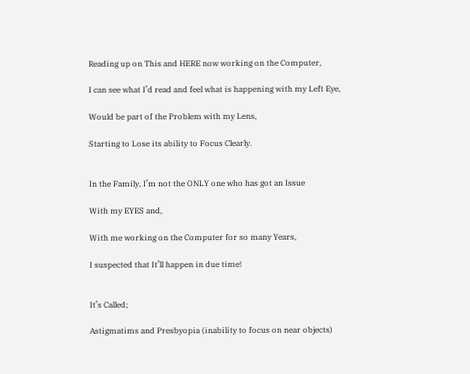Reading up on This and HERE now working on the Computer,

I can see what I’d read and feel what is happening with my Left Eye,

Would be part of the Problem with my Lens,

Starting to Lose its ability to Focus Clearly.


In the Family, I’m not the ONLY one who has got an Issue

With my EYES and,

With me working on the Computer for so many Years,

I suspected that It’ll happen in due time!


It’s Called;

Astigmatims and Presbyopia (inability to focus on near objects)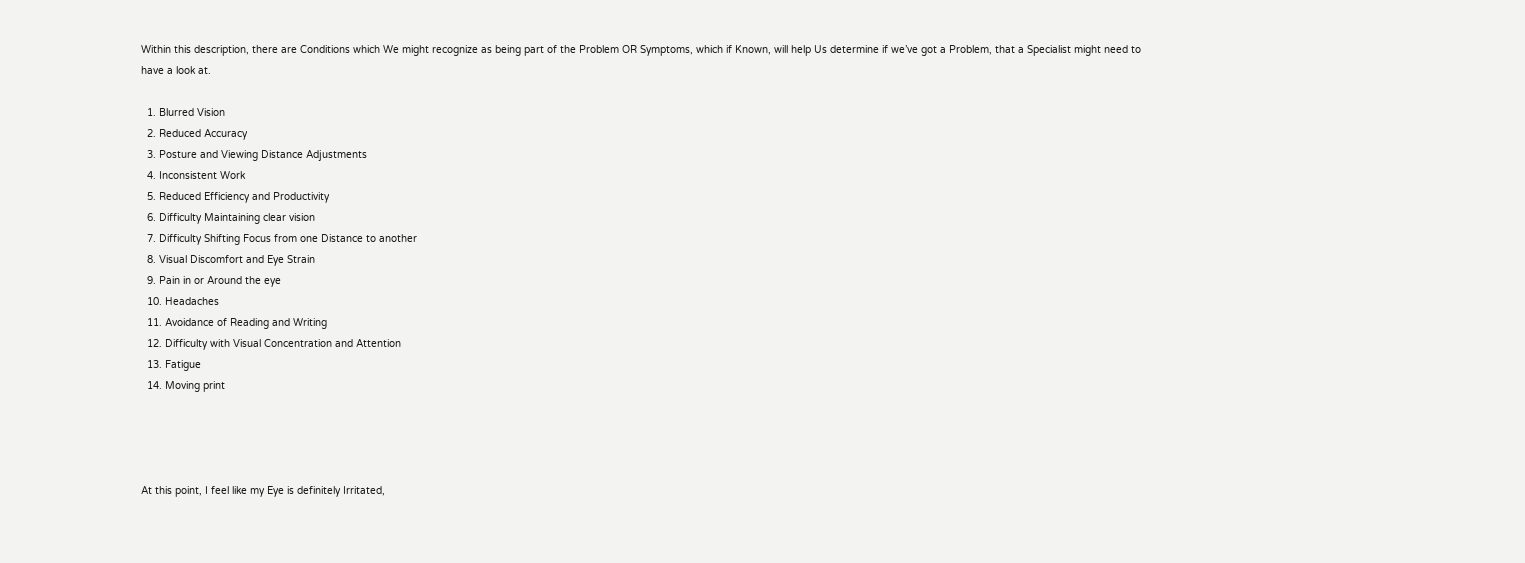Within this description, there are Conditions which We might recognize as being part of the Problem OR Symptoms, which if Known, will help Us determine if we’ve got a Problem, that a Specialist might need to have a look at.

  1. Blurred Vision
  2. Reduced Accuracy
  3. Posture and Viewing Distance Adjustments
  4. Inconsistent Work
  5. Reduced Efficiency and Productivity
  6. Difficulty Maintaining clear vision
  7. Difficulty Shifting Focus from one Distance to another
  8. Visual Discomfort and Eye Strain
  9. Pain in or Around the eye
  10. Headaches
  11. Avoidance of Reading and Writing
  12. Difficulty with Visual Concentration and Attention
  13. Fatigue
  14. Moving print




At this point, I feel like my Eye is definitely Irritated,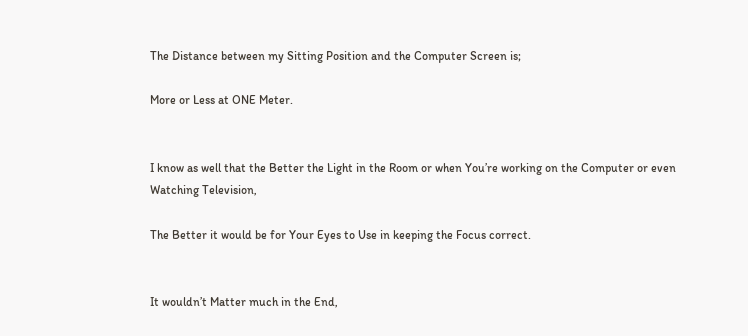The Distance between my Sitting Position and the Computer Screen is;

More or Less at ONE Meter.


I know as well that the Better the Light in the Room or when You’re working on the Computer or even Watching Television,

The Better it would be for Your Eyes to Use in keeping the Focus correct.


It wouldn’t Matter much in the End,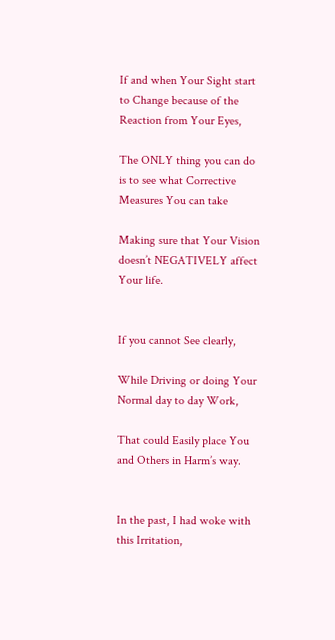If and when Your Sight start to Change because of the Reaction from Your Eyes,

The ONLY thing you can do is to see what Corrective Measures You can take

Making sure that Your Vision doesn’t NEGATIVELY affect Your life.


If you cannot See clearly,

While Driving or doing Your Normal day to day Work,

That could Easily place You and Others in Harm’s way.


In the past, I had woke with this Irritation,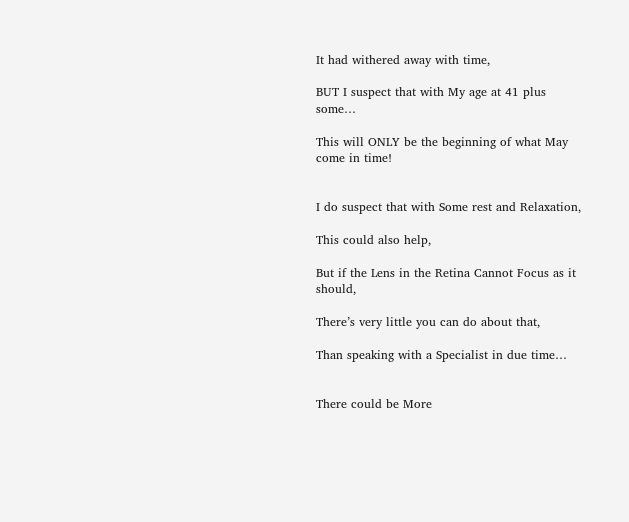It had withered away with time,

BUT I suspect that with My age at 41 plus some…

This will ONLY be the beginning of what May come in time!


I do suspect that with Some rest and Relaxation,

This could also help,

But if the Lens in the Retina Cannot Focus as it should,

There’s very little you can do about that,

Than speaking with a Specialist in due time…


There could be More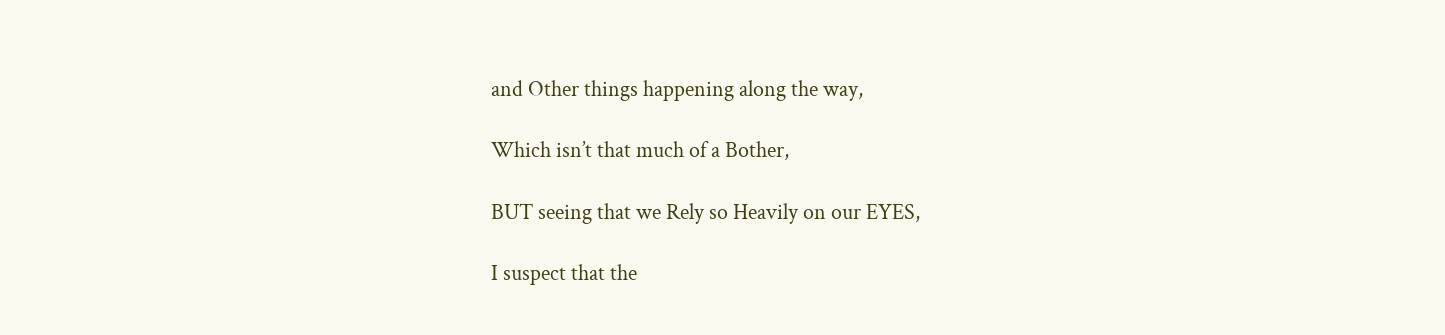and Other things happening along the way,

Which isn’t that much of a Bother,

BUT seeing that we Rely so Heavily on our EYES,

I suspect that the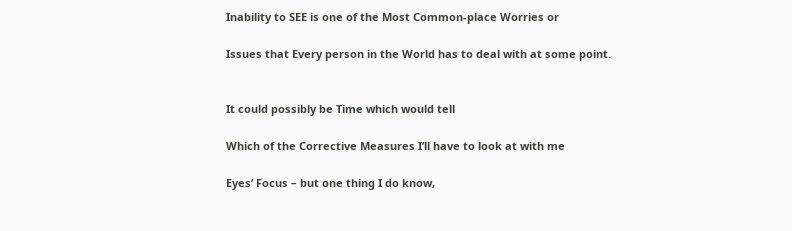Inability to SEE is one of the Most Common-place Worries or

Issues that Every person in the World has to deal with at some point.


It could possibly be Time which would tell

Which of the Corrective Measures I’ll have to look at with me

Eyes’ Focus – but one thing I do know,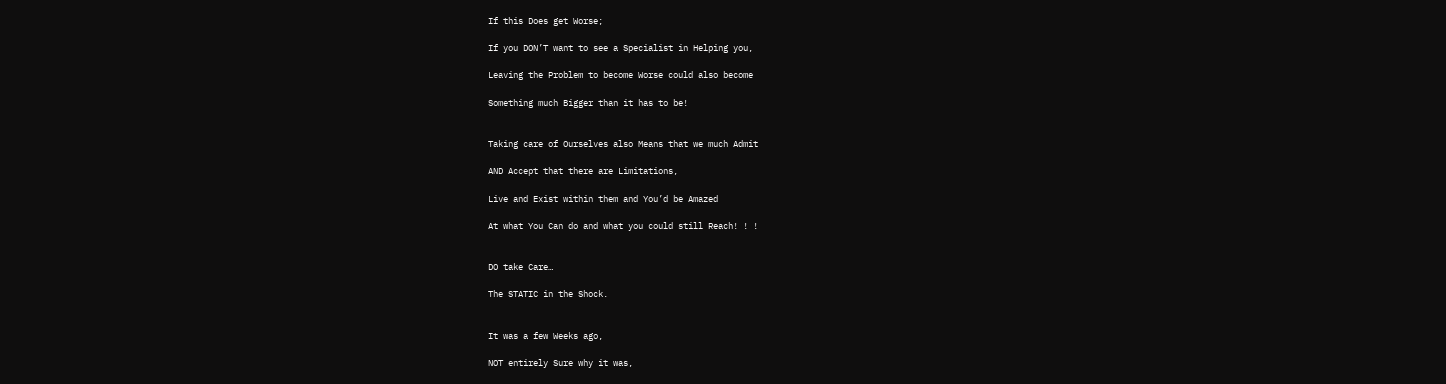If this Does get Worse;

If you DON’T want to see a Specialist in Helping you,

Leaving the Problem to become Worse could also become

Something much Bigger than it has to be!


Taking care of Ourselves also Means that we much Admit

AND Accept that there are Limitations,

Live and Exist within them and You’d be Amazed

At what You Can do and what you could still Reach! ! !


DO take Care…

The STATIC in the Shock.


It was a few Weeks ago,

NOT entirely Sure why it was,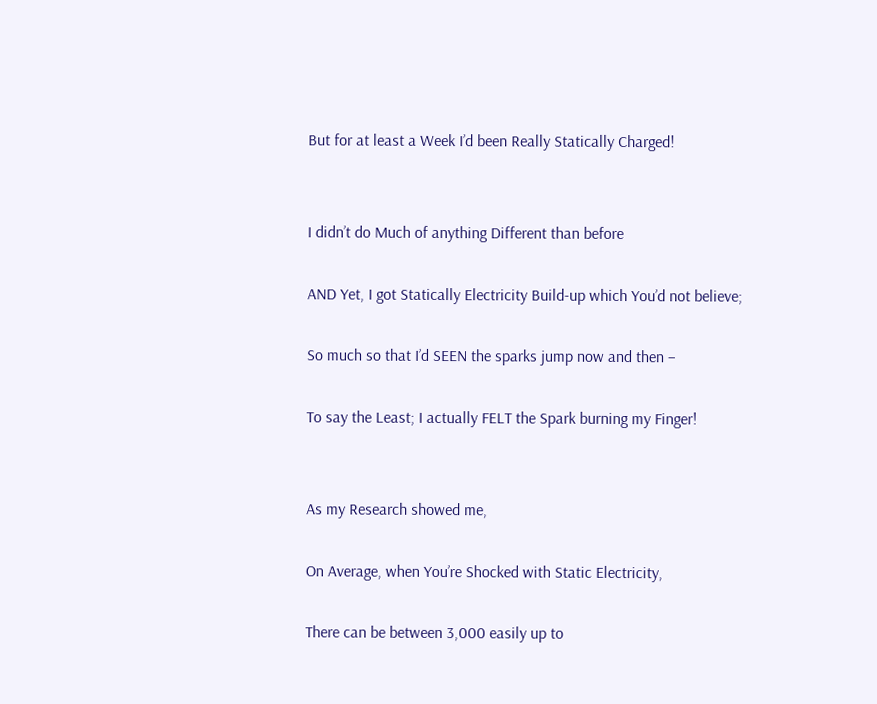But for at least a Week I’d been Really Statically Charged!


I didn’t do Much of anything Different than before

AND Yet, I got Statically Electricity Build-up which You’d not believe;

So much so that I’d SEEN the sparks jump now and then –

To say the Least; I actually FELT the Spark burning my Finger!


As my Research showed me,

On Average, when You’re Shocked with Static Electricity,

There can be between 3,000 easily up to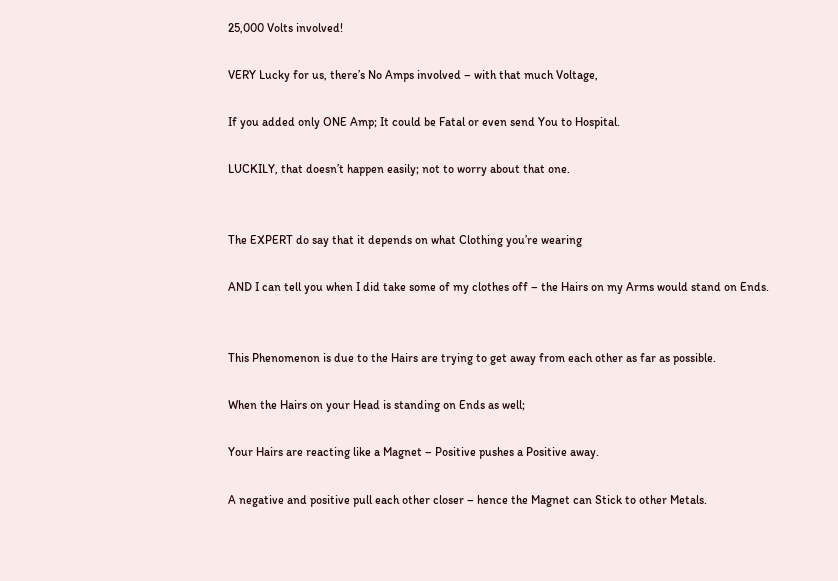25,000 Volts involved!

VERY Lucky for us, there’s No Amps involved – with that much Voltage,

If you added only ONE Amp; It could be Fatal or even send You to Hospital.

LUCKILY, that doesn’t happen easily; not to worry about that one.


The EXPERT do say that it depends on what Clothing you’re wearing

AND I can tell you when I did take some of my clothes off – the Hairs on my Arms would stand on Ends.


This Phenomenon is due to the Hairs are trying to get away from each other as far as possible.

When the Hairs on your Head is standing on Ends as well;

Your Hairs are reacting like a Magnet – Positive pushes a Positive away.

A negative and positive pull each other closer – hence the Magnet can Stick to other Metals.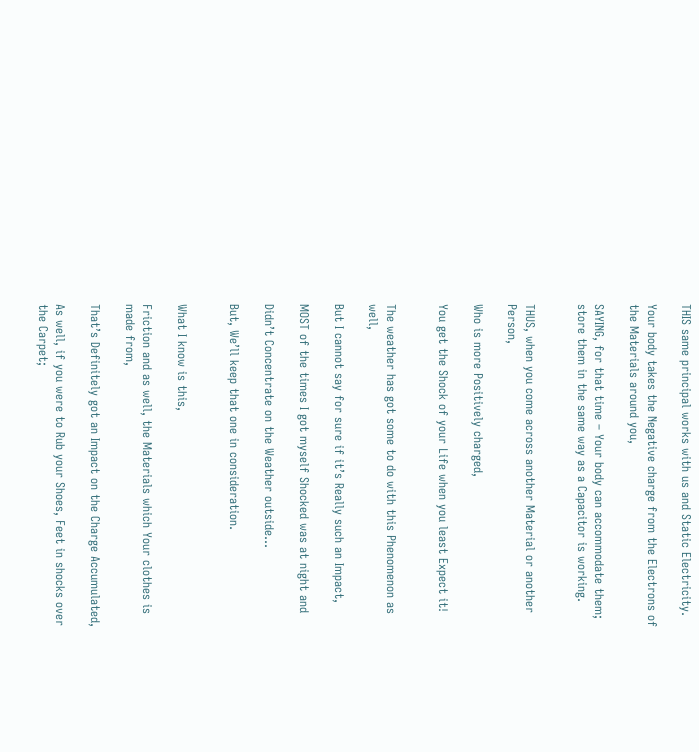THIS same principal works with us and Static Electricity.

Your body takes the Negative charge from the Electrons of the Materials around you,

SAYING, for that time – Your body can accommodate them; store them in the same way as a Capacitor is working.


THUS, when you come across another Material or another Person,

Who is more Positively charged,

You get the Shock of your Life when you least Expect it!


The weather has got some to do with this Phenomenon as well,

But I cannot say for sure if it’s Really such an Impact,

MOST of the times I got myself Shocked was at night and

Didn’t Concentrate on the Weather outside…

But, We’ll keep that one in consideration.


What I know is this,

Friction and as well, the Materials which Your clothes is made from,

That’s Definitely got an Impact on the Charge Accumulated,

As well, if you were to Rub your Shoes, Feet in shocks over the Carpet;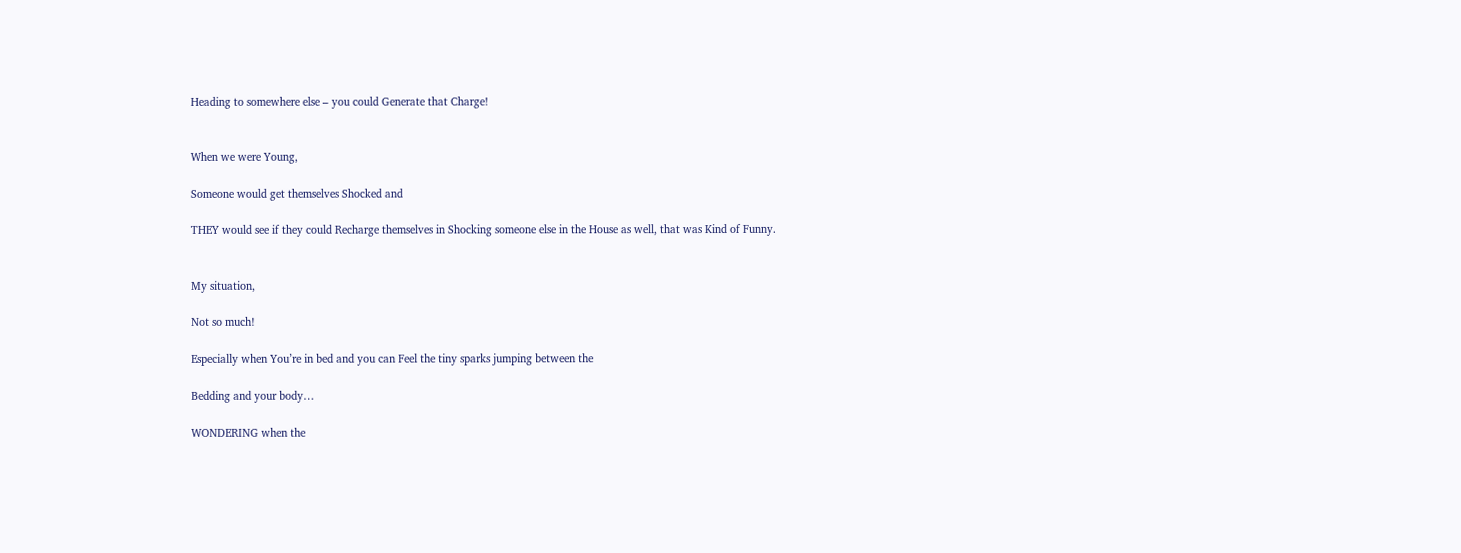Heading to somewhere else – you could Generate that Charge!


When we were Young,

Someone would get themselves Shocked and

THEY would see if they could Recharge themselves in Shocking someone else in the House as well, that was Kind of Funny.


My situation,

Not so much!

Especially when You’re in bed and you can Feel the tiny sparks jumping between the

Bedding and your body…

WONDERING when the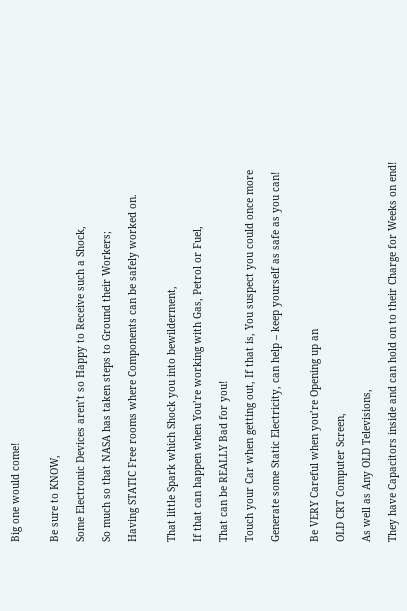Big one would come!


Be sure to KNOW,

Some Electronic Devices aren’t so Happy to Receive such a Shock,

So much so that NASA has taken steps to Ground their Workers;

Having STATIC Free rooms where Components can be safely worked on.


That little Spark which Shock you into bewilderment,

If that can happen when You’re working with Gas, Petrol or Fuel,

That can be REALLY Bad for you!

Touch your Car when getting out, If that is, You suspect you could once more

Generate some Static Electricity, can help – keep yourself as safe as you can!


Be VERY Careful when you’re Opening up an

OLD CRT Computer Screen,

As well as Any OLD Televisions,

They have Capacitors inside and can hold on to their Charge for Weeks on end!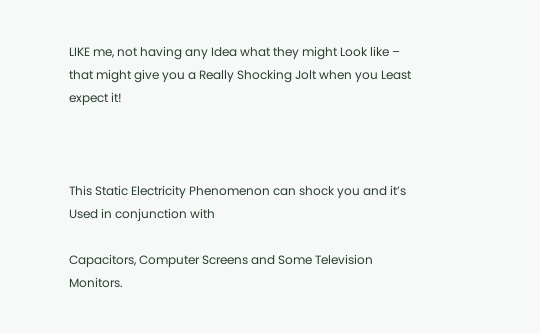LIKE me, not having any Idea what they might Look like – that might give you a Really Shocking Jolt when you Least expect it!



This Static Electricity Phenomenon can shock you and it’s Used in conjunction with

Capacitors, Computer Screens and Some Television Monitors.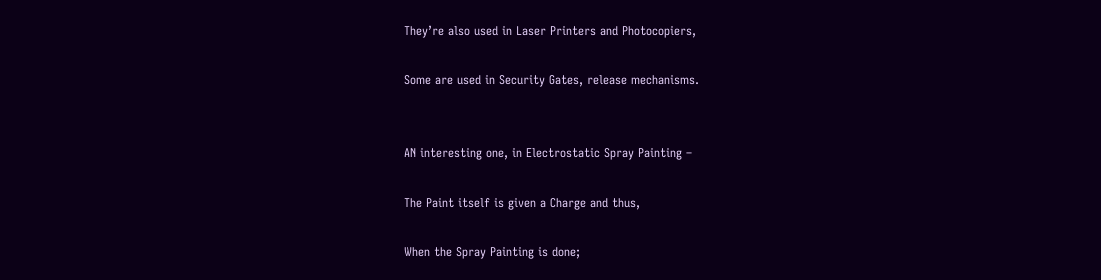They’re also used in Laser Printers and Photocopiers,

Some are used in Security Gates, release mechanisms.


AN interesting one, in Electrostatic Spray Painting –

The Paint itself is given a Charge and thus,

When the Spray Painting is done;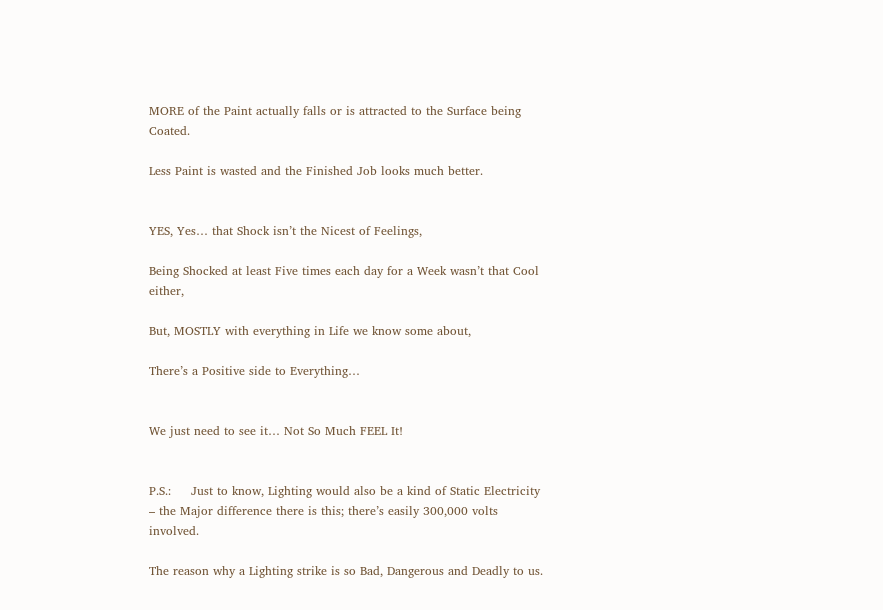MORE of the Paint actually falls or is attracted to the Surface being Coated.

Less Paint is wasted and the Finished Job looks much better.


YES, Yes… that Shock isn’t the Nicest of Feelings,

Being Shocked at least Five times each day for a Week wasn’t that Cool either,

But, MOSTLY with everything in Life we know some about,

There’s a Positive side to Everything…


We just need to see it… Not So Much FEEL It!


P.S.:     Just to know, Lighting would also be a kind of Static Electricity – the Major difference there is this; there’s easily 300,000 volts involved.

The reason why a Lighting strike is so Bad, Dangerous and Deadly to us.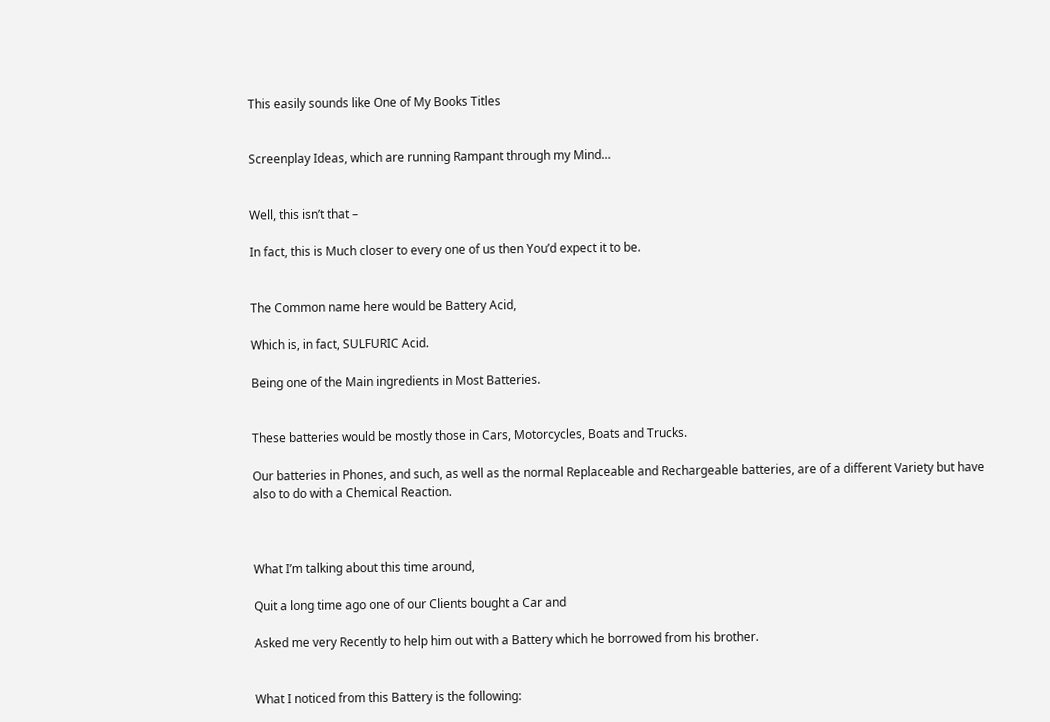This easily sounds like One of My Books Titles


Screenplay Ideas, which are running Rampant through my Mind…


Well, this isn’t that –

In fact, this is Much closer to every one of us then You’d expect it to be.


The Common name here would be Battery Acid,

Which is, in fact, SULFURIC Acid.

Being one of the Main ingredients in Most Batteries.


These batteries would be mostly those in Cars, Motorcycles, Boats and Trucks.

Our batteries in Phones, and such, as well as the normal Replaceable and Rechargeable batteries, are of a different Variety but have also to do with a Chemical Reaction.



What I’m talking about this time around,

Quit a long time ago one of our Clients bought a Car and

Asked me very Recently to help him out with a Battery which he borrowed from his brother.


What I noticed from this Battery is the following: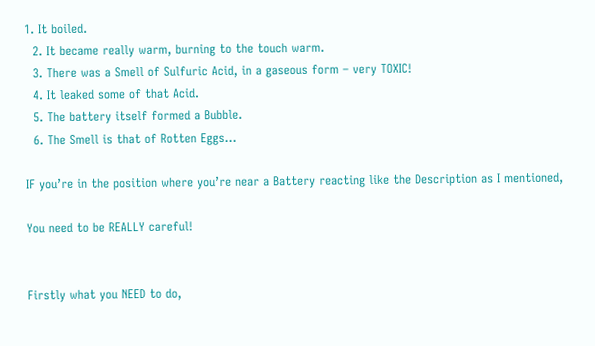1. It boiled.
  2. It became really warm, burning to the touch warm.
  3. There was a Smell of Sulfuric Acid, in a gaseous form – very TOXIC!
  4. It leaked some of that Acid.
  5. The battery itself formed a Bubble.
  6. The Smell is that of Rotten Eggs…

IF you’re in the position where you’re near a Battery reacting like the Description as I mentioned,

You need to be REALLY careful!


Firstly what you NEED to do,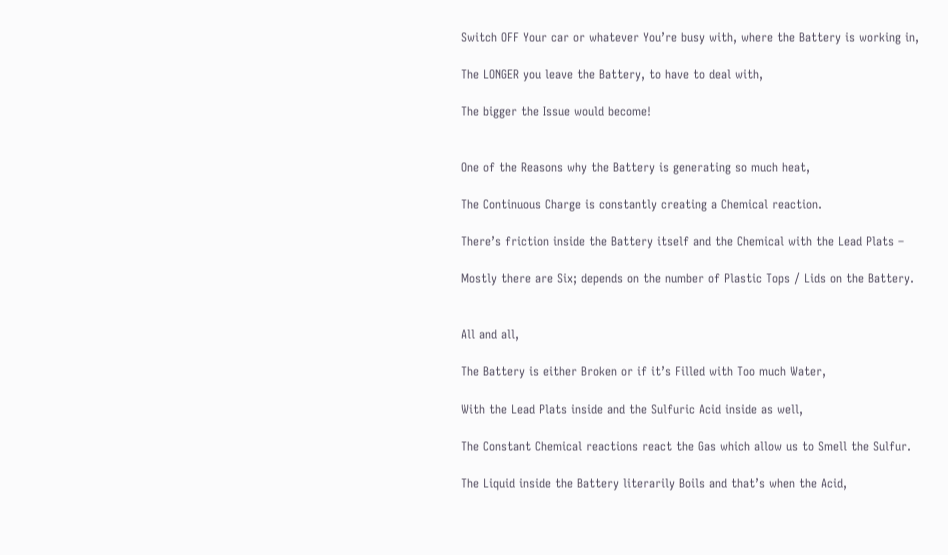Switch OFF Your car or whatever You’re busy with, where the Battery is working in,

The LONGER you leave the Battery, to have to deal with,

The bigger the Issue would become!


One of the Reasons why the Battery is generating so much heat,

The Continuous Charge is constantly creating a Chemical reaction.

There’s friction inside the Battery itself and the Chemical with the Lead Plats –

Mostly there are Six; depends on the number of Plastic Tops / Lids on the Battery.


All and all,

The Battery is either Broken or if it’s Filled with Too much Water,

With the Lead Plats inside and the Sulfuric Acid inside as well,

The Constant Chemical reactions react the Gas which allow us to Smell the Sulfur.

The Liquid inside the Battery literarily Boils and that’s when the Acid,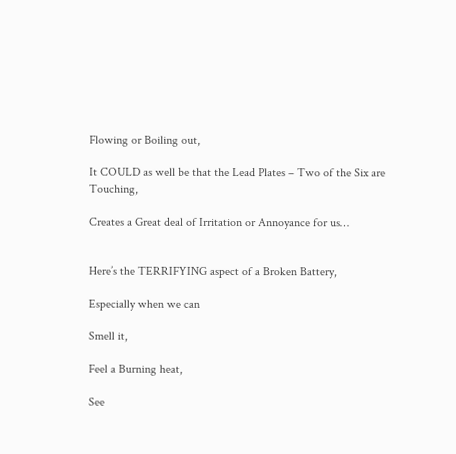Flowing or Boiling out,

It COULD as well be that the Lead Plates – Two of the Six are Touching,

Creates a Great deal of Irritation or Annoyance for us…


Here’s the TERRIFYING aspect of a Broken Battery,

Especially when we can

Smell it,

Feel a Burning heat,

See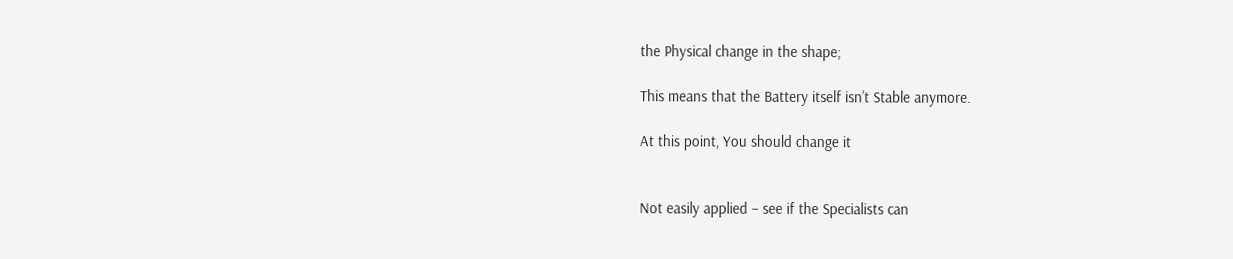the Physical change in the shape;

This means that the Battery itself isn’t Stable anymore.

At this point, You should change it


Not easily applied – see if the Specialists can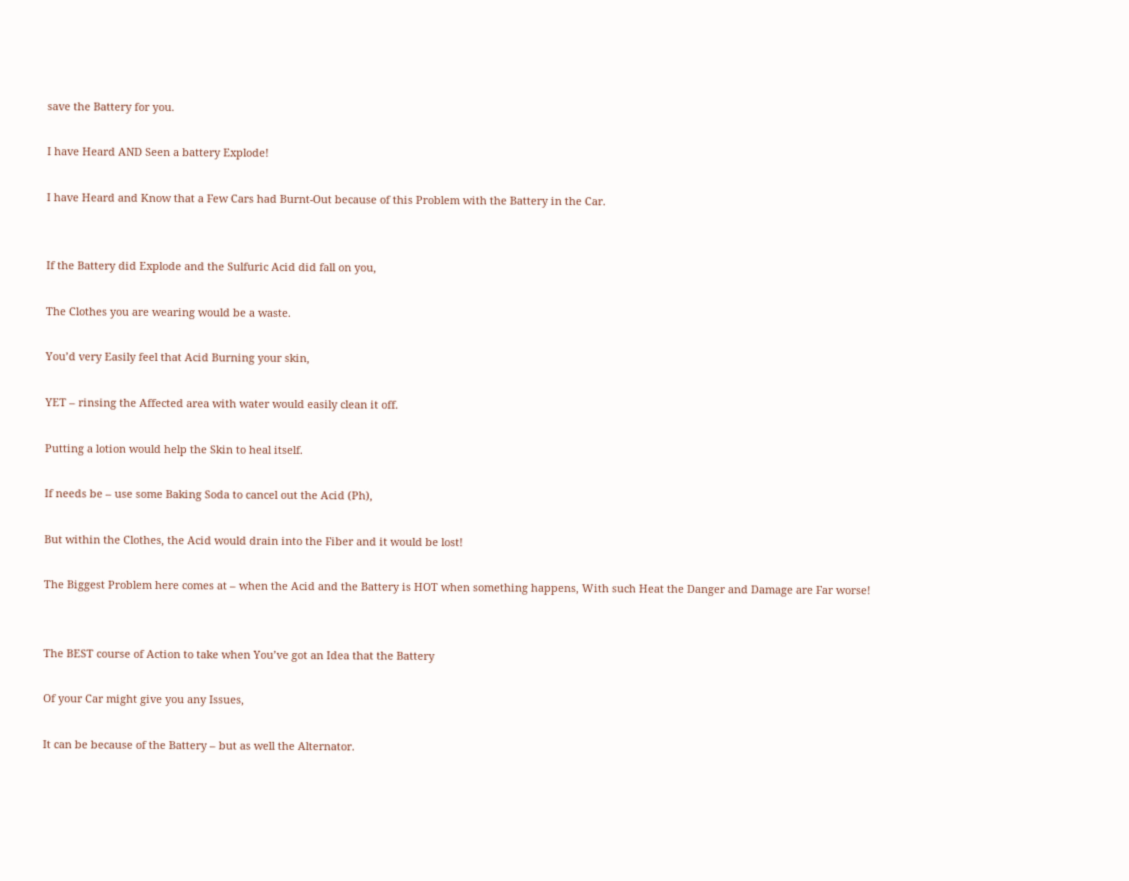save the Battery for you.

I have Heard AND Seen a battery Explode!

I have Heard and Know that a Few Cars had Burnt-Out because of this Problem with the Battery in the Car.


If the Battery did Explode and the Sulfuric Acid did fall on you,

The Clothes you are wearing would be a waste.

You’d very Easily feel that Acid Burning your skin,

YET – rinsing the Affected area with water would easily clean it off.

Putting a lotion would help the Skin to heal itself.

If needs be – use some Baking Soda to cancel out the Acid (Ph),

But within the Clothes, the Acid would drain into the Fiber and it would be lost!

The Biggest Problem here comes at – when the Acid and the Battery is HOT when something happens, With such Heat the Danger and Damage are Far worse!


The BEST course of Action to take when You’ve got an Idea that the Battery

Of your Car might give you any Issues,

It can be because of the Battery – but as well the Alternator.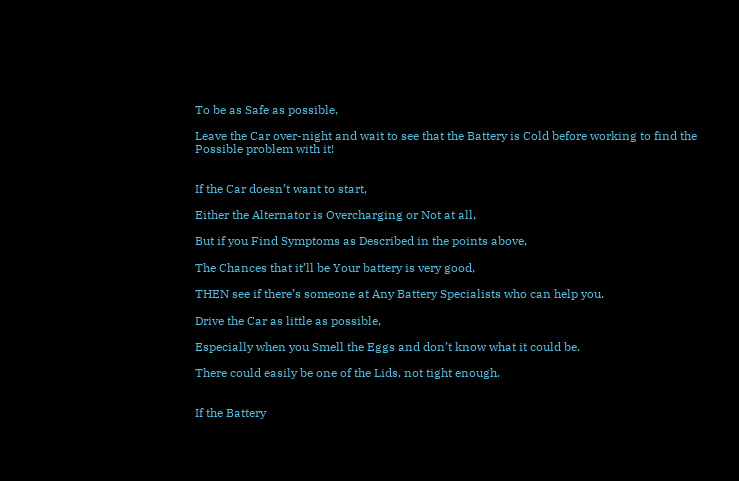To be as Safe as possible,

Leave the Car over-night and wait to see that the Battery is Cold before working to find the Possible problem with it!


If the Car doesn’t want to start,

Either the Alternator is Overcharging or Not at all,

But if you Find Symptoms as Described in the points above,

The Chances that it’ll be Your battery is very good,

THEN see if there’s someone at Any Battery Specialists who can help you.

Drive the Car as little as possible,

Especially when you Smell the Eggs and don’t know what it could be.

There could easily be one of the Lids, not tight enough.


If the Battery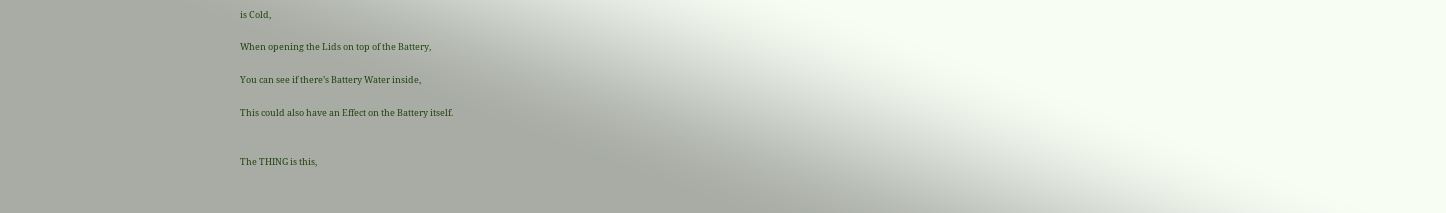is Cold,

When opening the Lids on top of the Battery,

You can see if there’s Battery Water inside,

This could also have an Effect on the Battery itself.


The THING is this,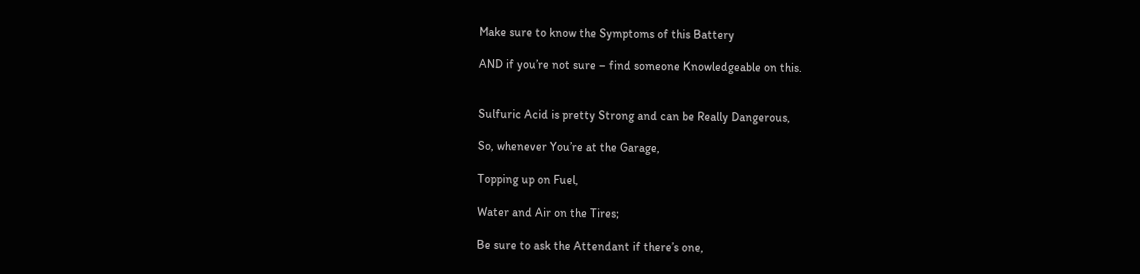Make sure to know the Symptoms of this Battery

AND if you’re not sure – find someone Knowledgeable on this.


Sulfuric Acid is pretty Strong and can be Really Dangerous,

So, whenever You’re at the Garage,

Topping up on Fuel,

Water and Air on the Tires;

Be sure to ask the Attendant if there’s one,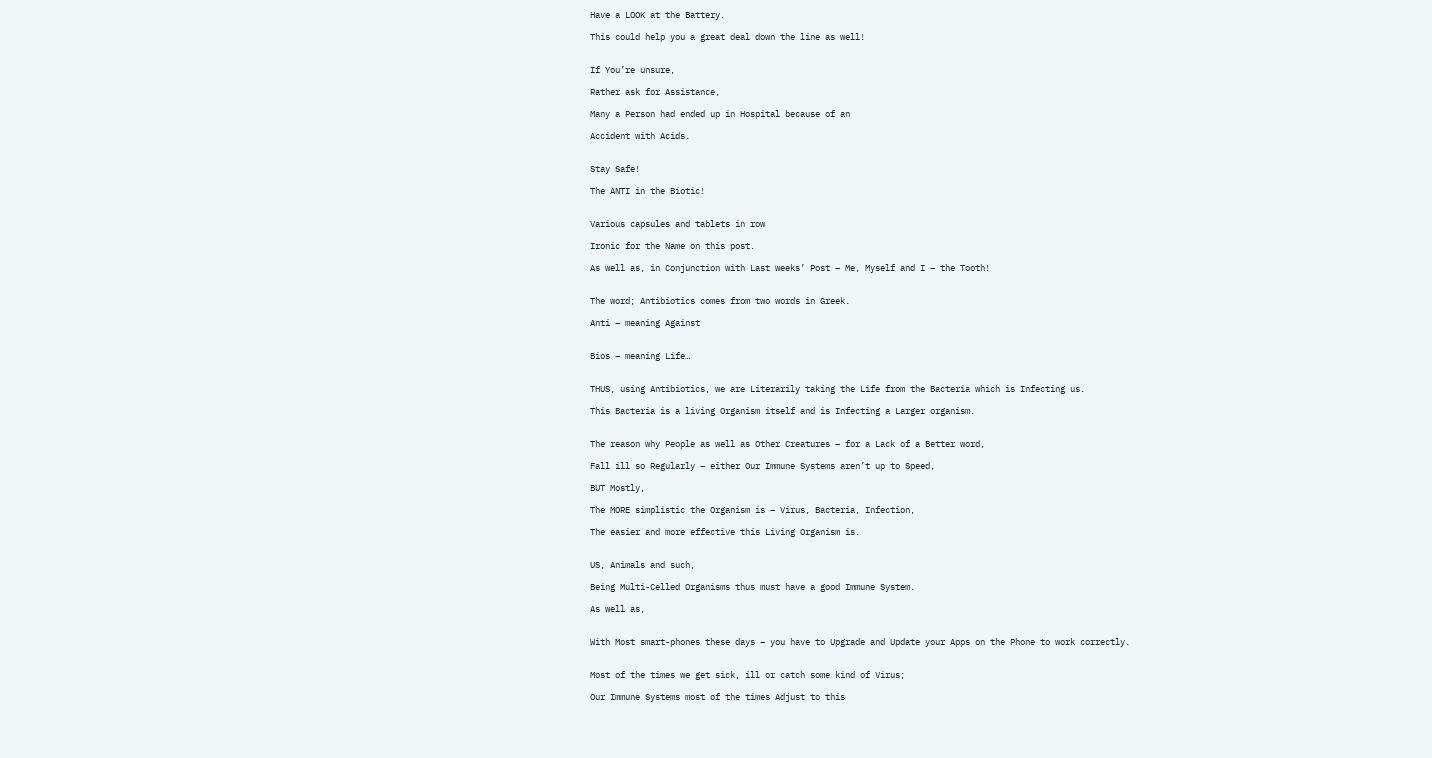Have a LOOK at the Battery.

This could help you a great deal down the line as well!


If You’re unsure,

Rather ask for Assistance,

Many a Person had ended up in Hospital because of an

Accident with Acids.


Stay Safe!

The ANTI in the Biotic!


Various capsules and tablets in row

Ironic for the Name on this post.

As well as, in Conjunction with Last weeks’ Post – Me, Myself and I – the Tooth!


The word; Antibiotics comes from two words in Greek.

Anti – meaning Against


Bios – meaning Life…


THUS, using Antibiotics, we are Literarily taking the Life from the Bacteria which is Infecting us.

This Bacteria is a living Organism itself and is Infecting a Larger organism.


The reason why People as well as Other Creatures – for a Lack of a Better word,

Fall ill so Regularly – either Our Immune Systems aren’t up to Speed,

BUT Mostly,

The MORE simplistic the Organism is – Virus, Bacteria, Infection,

The easier and more effective this Living Organism is.


US, Animals and such,

Being Multi-Celled Organisms thus must have a good Immune System.

As well as,


With Most smart-phones these days – you have to Upgrade and Update your Apps on the Phone to work correctly.


Most of the times we get sick, ill or catch some kind of Virus;

Our Immune Systems most of the times Adjust to this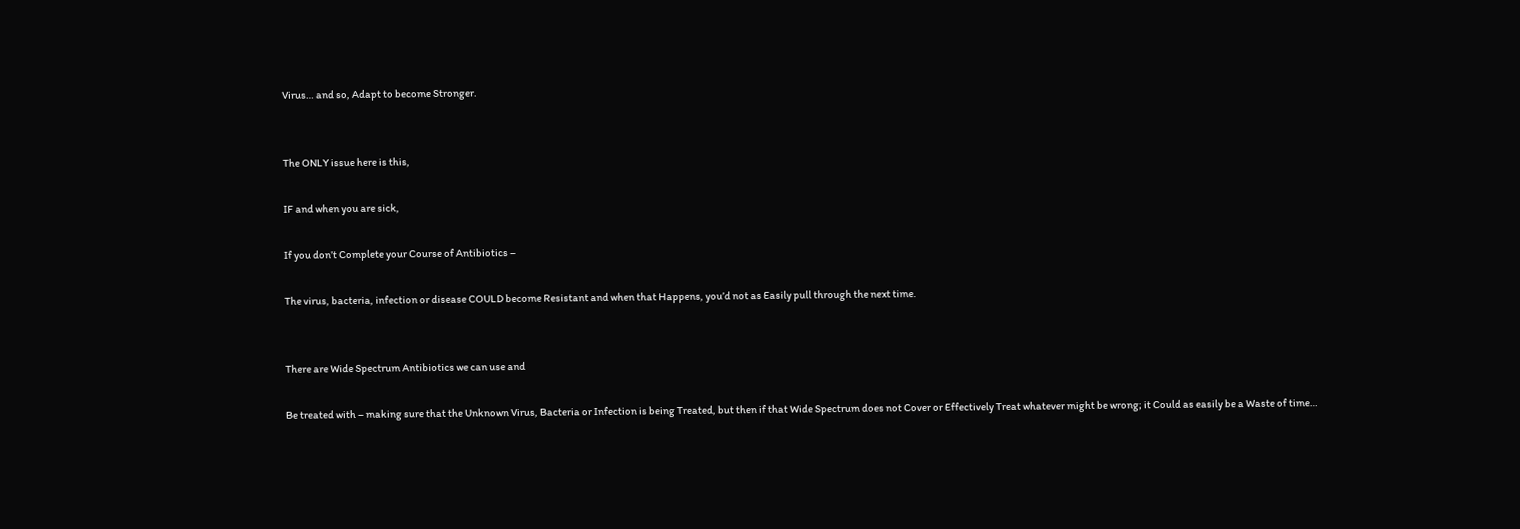Virus… and so, Adapt to become Stronger.


The ONLY issue here is this,

IF and when you are sick,

If you don’t Complete your Course of Antibiotics –

The virus, bacteria, infection or disease COULD become Resistant and when that Happens, you’d not as Easily pull through the next time.


There are Wide Spectrum Antibiotics we can use and

Be treated with – making sure that the Unknown Virus, Bacteria or Infection is being Treated, but then if that Wide Spectrum does not Cover or Effectively Treat whatever might be wrong; it Could as easily be a Waste of time…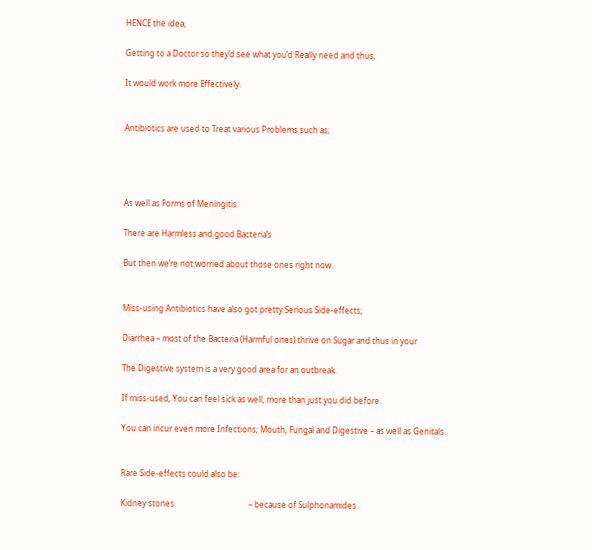HENCE the idea,

Getting to a Doctor so they’d see what you’d Really need and thus,

It would work more Effectively.


Antibiotics are used to Treat various Problems such as;




As well as Forms of Meningitis.

There are Harmless and good Bacteria’s

But then we’re not worried about those ones right now.


Miss-using Antibiotics have also got pretty Serious Side-effects;

Diarrhea – most of the Bacteria (Harmful ones) thrive on Sugar and thus in your

The Digestive system is a very good area for an outbreak.

If miss-used, You can feel sick as well, more than just you did before.

You can incur even more Infections; Mouth, Fungal and Digestive – as well as Genitals.


Rare Side-effects could also be:

Kidney stones                                     – because of Sulphonamides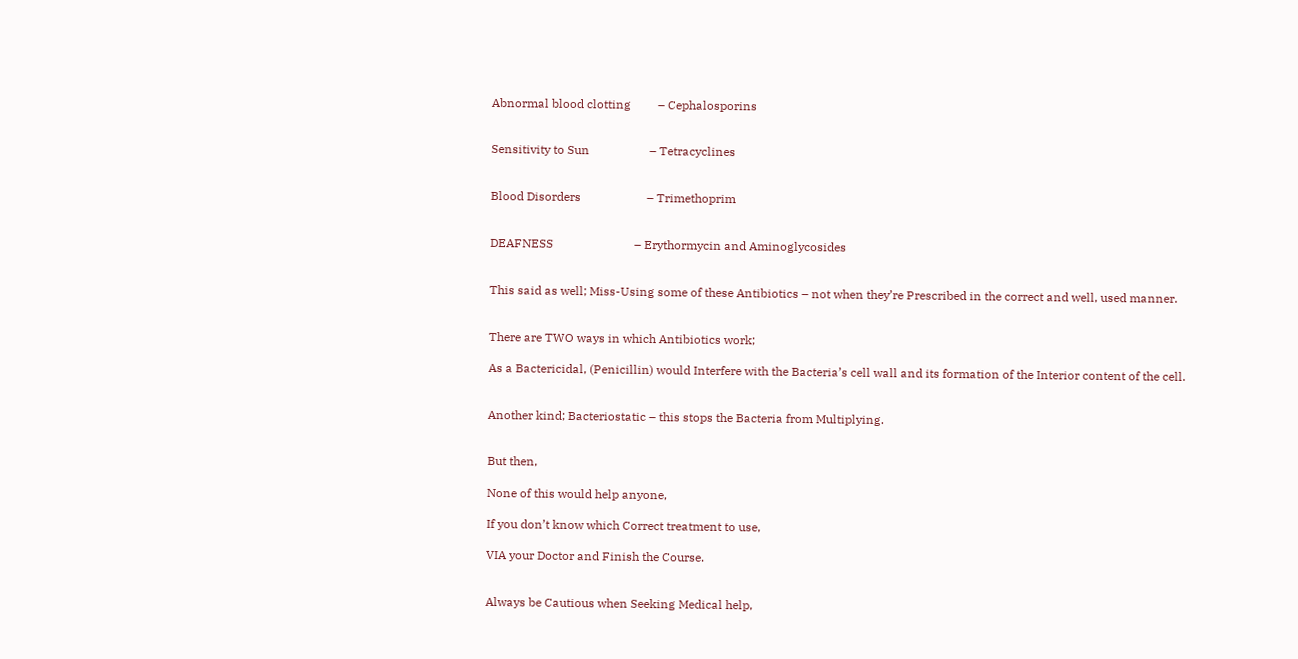Abnormal blood clotting         – Cephalosporins


Sensitivity to Sun                    – Tetracyclines


Blood Disorders                      – Trimethoprim


DEAFNESS                           – Erythormycin and Aminoglycosides


This said as well; Miss-Using some of these Antibiotics – not when they’re Prescribed in the correct and well, used manner.


There are TWO ways in which Antibiotics work;

As a Bactericidal, (Penicillin) would Interfere with the Bacteria’s cell wall and its formation of the Interior content of the cell.


Another kind; Bacteriostatic – this stops the Bacteria from Multiplying.


But then,

None of this would help anyone,

If you don’t know which Correct treatment to use,

VIA your Doctor and Finish the Course.


Always be Cautious when Seeking Medical help,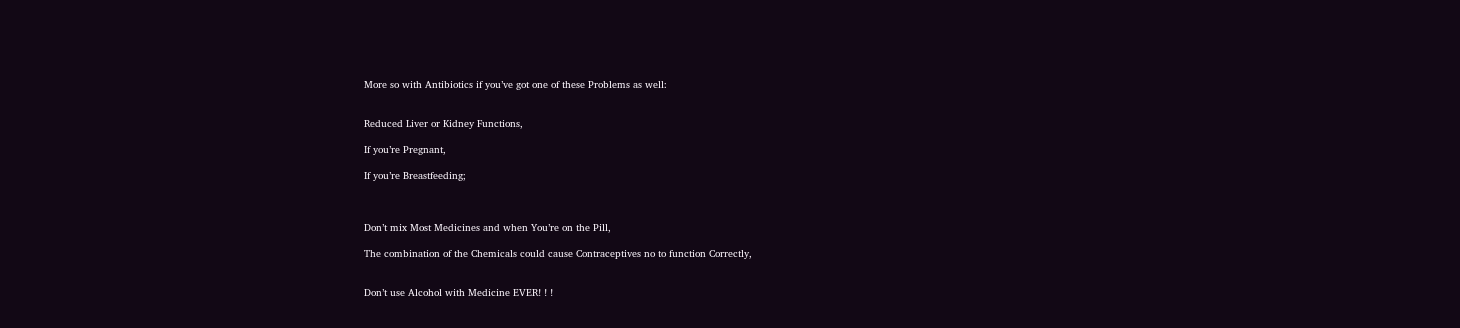More so with Antibiotics if you’ve got one of these Problems as well:


Reduced Liver or Kidney Functions,

If you’re Pregnant,

If you’re Breastfeeding;



Don’t mix Most Medicines and when You’re on the Pill,

The combination of the Chemicals could cause Contraceptives no to function Correctly,


Don’t use Alcohol with Medicine EVER! ! !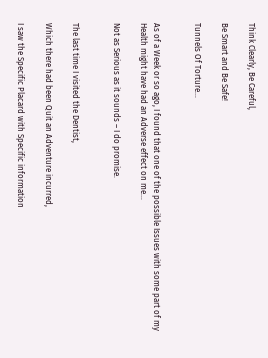Think Clearly, Be Careful,

Be Smart and Be Safe!

Tunnels Of Torture…


As of a Week or so ago, I found that one of the possible Issues with some part of my Health might have had an Adverse effect on me…

Not as Serious as it sounds – I do promise.


The last time I visited the Dentist,

Which there had been Quit an Adventure incurred,

I saw the Specific Placard with Specific information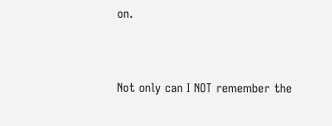on.


Not only can I NOT remember the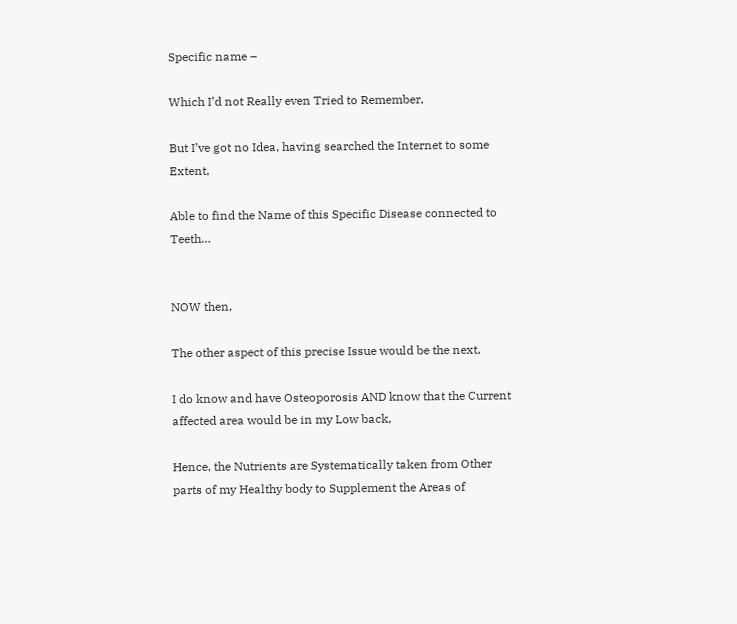Specific name –

Which I’d not Really even Tried to Remember,

But I’ve got no Idea, having searched the Internet to some Extent,

Able to find the Name of this Specific Disease connected to Teeth…


NOW then,

The other aspect of this precise Issue would be the next,

I do know and have Osteoporosis AND know that the Current affected area would be in my Low back,

Hence, the Nutrients are Systematically taken from Other parts of my Healthy body to Supplement the Areas of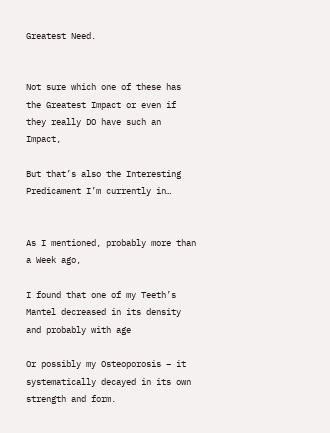Greatest Need.


Not sure which one of these has the Greatest Impact or even if they really DO have such an Impact,

But that’s also the Interesting Predicament I’m currently in…


As I mentioned, probably more than a Week ago,

I found that one of my Teeth’s Mantel decreased in its density and probably with age

Or possibly my Osteoporosis – it systematically decayed in its own strength and form.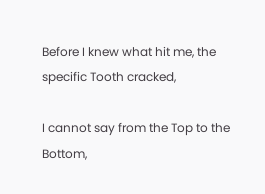Before I knew what hit me, the specific Tooth cracked,

I cannot say from the Top to the Bottom,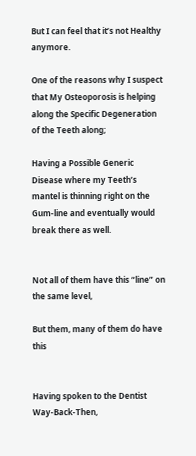But I can feel that it’s not Healthy anymore.

One of the reasons why I suspect that My Osteoporosis is helping along the Specific Degeneration of the Teeth along;

Having a Possible Generic Disease where my Teeth’s mantel is thinning right on the Gum-line and eventually would break there as well.


Not all of them have this “line” on the same level,

But them, many of them do have this


Having spoken to the Dentist Way-Back-Then,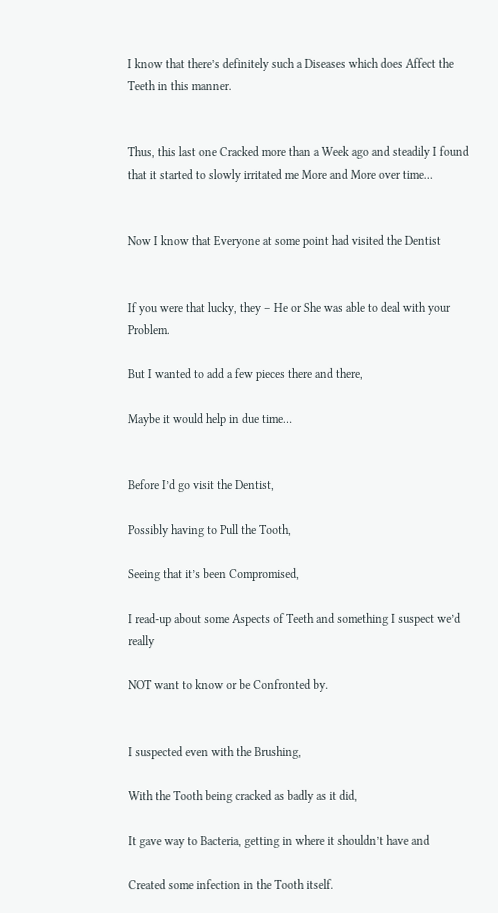I know that there’s definitely such a Diseases which does Affect the Teeth in this manner.


Thus, this last one Cracked more than a Week ago and steadily I found that it started to slowly irritated me More and More over time…


Now I know that Everyone at some point had visited the Dentist


If you were that lucky, they – He or She was able to deal with your Problem.

But I wanted to add a few pieces there and there,

Maybe it would help in due time…


Before I’d go visit the Dentist,

Possibly having to Pull the Tooth,

Seeing that it’s been Compromised,

I read-up about some Aspects of Teeth and something I suspect we’d really

NOT want to know or be Confronted by.


I suspected even with the Brushing,

With the Tooth being cracked as badly as it did,

It gave way to Bacteria, getting in where it shouldn’t have and

Created some infection in the Tooth itself.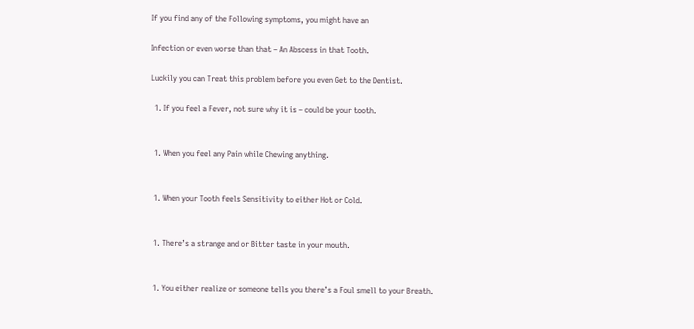If you find any of the Following symptoms, you might have an

Infection or even worse than that – An Abscess in that Tooth.

Luckily you can Treat this problem before you even Get to the Dentist.

  1. If you feel a Fever, not sure why it is – could be your tooth.


  1. When you feel any Pain while Chewing anything.


  1. When your Tooth feels Sensitivity to either Hot or Cold.


  1. There’s a strange and or Bitter taste in your mouth.


  1. You either realize or someone tells you there’s a Foul smell to your Breath.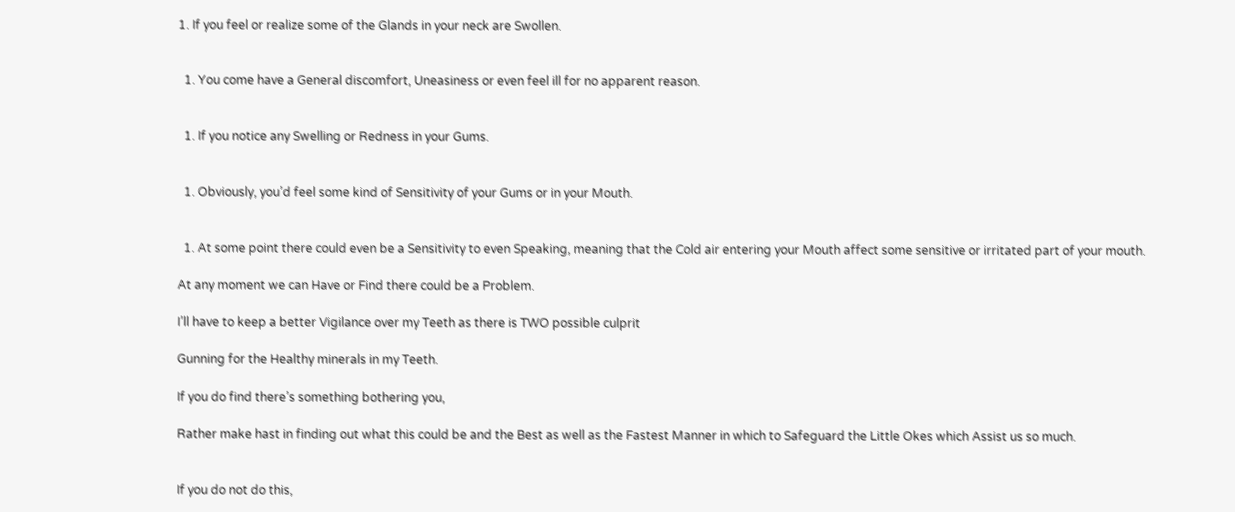1. If you feel or realize some of the Glands in your neck are Swollen.


  1. You come have a General discomfort, Uneasiness or even feel ill for no apparent reason.


  1. If you notice any Swelling or Redness in your Gums.


  1. Obviously, you’d feel some kind of Sensitivity of your Gums or in your Mouth.


  1. At some point there could even be a Sensitivity to even Speaking, meaning that the Cold air entering your Mouth affect some sensitive or irritated part of your mouth.

At any moment we can Have or Find there could be a Problem.

I’ll have to keep a better Vigilance over my Teeth as there is TWO possible culprit

Gunning for the Healthy minerals in my Teeth.

If you do find there’s something bothering you,

Rather make hast in finding out what this could be and the Best as well as the Fastest Manner in which to Safeguard the Little Okes which Assist us so much.


If you do not do this,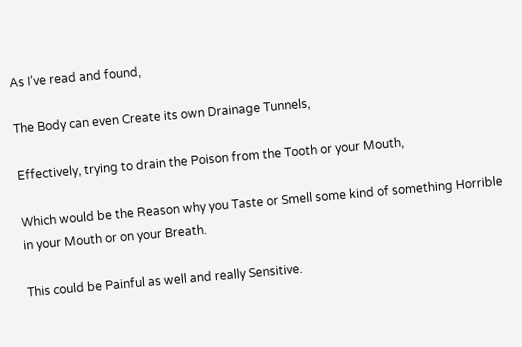As I’ve read and found,

The Body can even Create its own Drainage Tunnels,

Effectively, trying to drain the Poison from the Tooth or your Mouth,

Which would be the Reason why you Taste or Smell some kind of something Horrible in your Mouth or on your Breath.

This could be Painful as well and really Sensitive.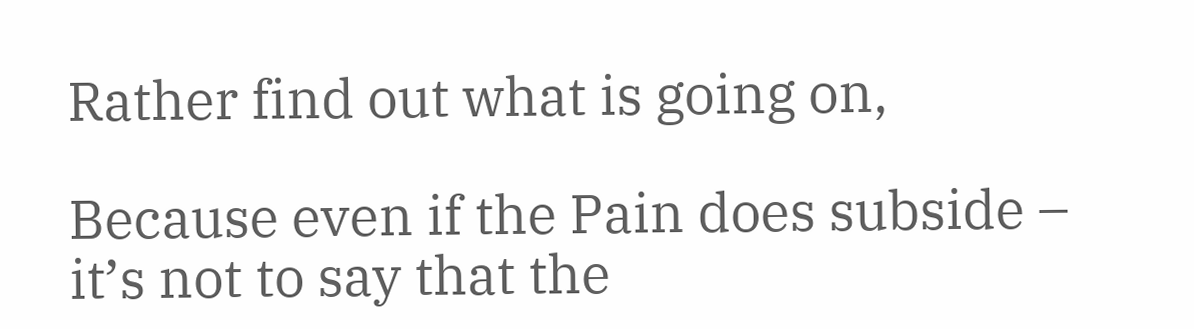Rather find out what is going on,

Because even if the Pain does subside – it’s not to say that the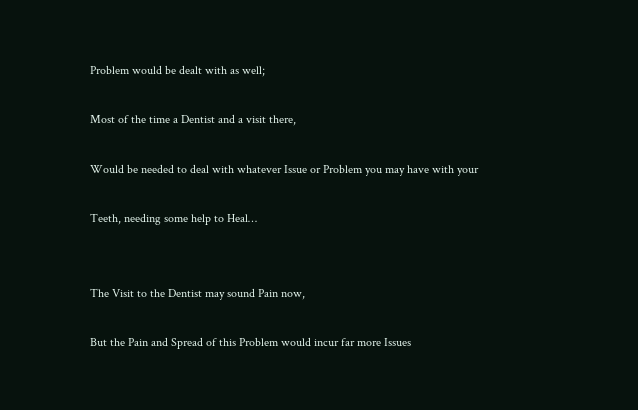Problem would be dealt with as well;

Most of the time a Dentist and a visit there,

Would be needed to deal with whatever Issue or Problem you may have with your

Teeth, needing some help to Heal…


The Visit to the Dentist may sound Pain now,

But the Pain and Spread of this Problem would incur far more Issues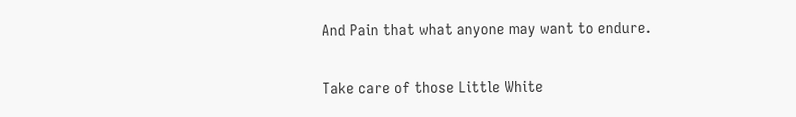And Pain that what anyone may want to endure.


Take care of those Little White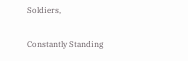Soldiers,

Constantly Standing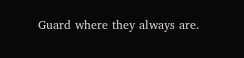Guard where they always are.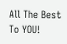All The Best To YOU!